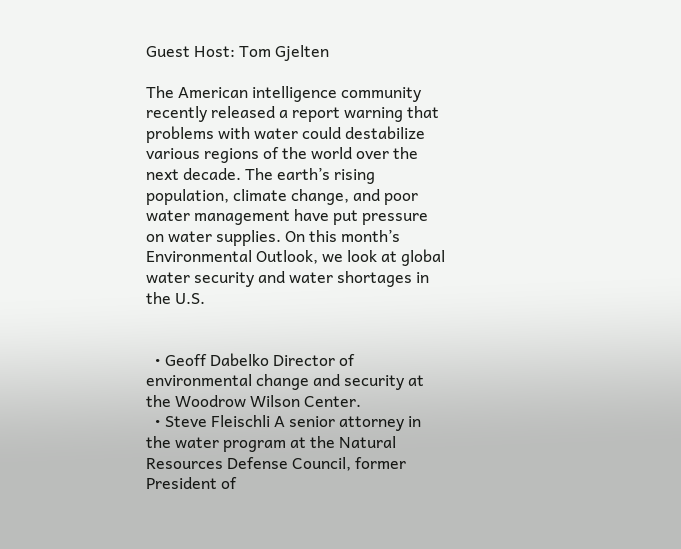Guest Host: Tom Gjelten

The American intelligence community recently released a report warning that problems with water could destabilize various regions of the world over the next decade. The earth’s rising population, climate change, and poor water management have put pressure on water supplies. On this month’s Environmental Outlook, we look at global water security and water shortages in the U.S.


  • Geoff Dabelko Director of environmental change and security at the Woodrow Wilson Center.
  • Steve Fleischli A senior attorney in the water program at the Natural Resources Defense Council, former President of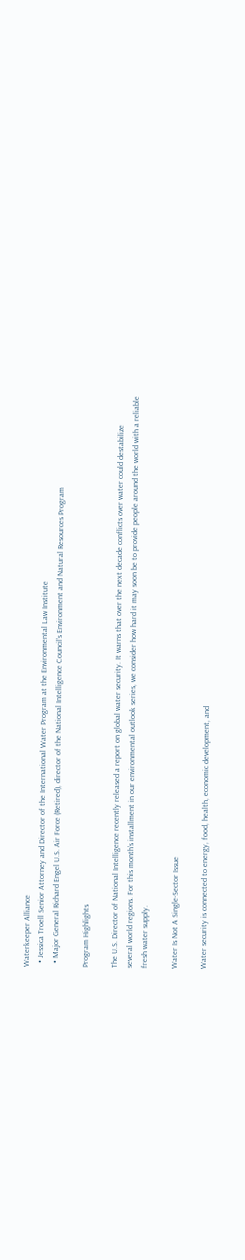Waterkeeper Alliance
  • Jessica Troell Senior Attorney and Director of the International Water Program at the Environmental Law Institute
  • Major General Richard Engel U.S. Air Force (Retired), director of the National Intelligence Council’s Environment and Natural Resources Program

Program Highlights

The U.S. Director of National Intelligence recently released a report on global water security. It warns that over the next decade conflicts over water could destabilize
several world regions. For this month’s installment in our environmental outlook series, we consider how hard it may soon be to provide people around the world with a reliable
fresh water supply.

Water Is Not A Single-Sector Issue

Water security is connected to energy, food, health, economic development, and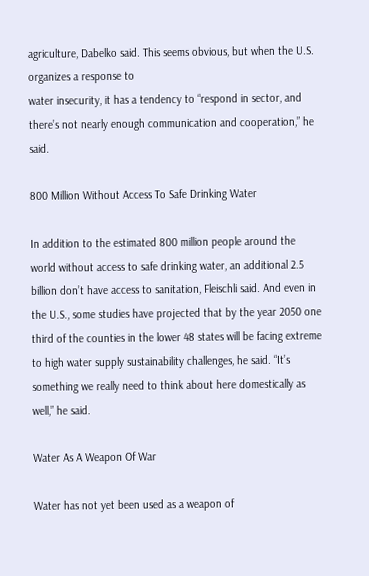agriculture, Dabelko said. This seems obvious, but when the U.S. organizes a response to
water insecurity, it has a tendency to “respond in sector, and there’s not nearly enough communication and cooperation,” he said.

800 Million Without Access To Safe Drinking Water

In addition to the estimated 800 million people around the world without access to safe drinking water, an additional 2.5 billion don’t have access to sanitation, Fleischli said. And even in the U.S., some studies have projected that by the year 2050 one third of the counties in the lower 48 states will be facing extreme to high water supply sustainability challenges, he said. “It’s something we really need to think about here domestically as well,” he said.

Water As A Weapon Of War

Water has not yet been used as a weapon of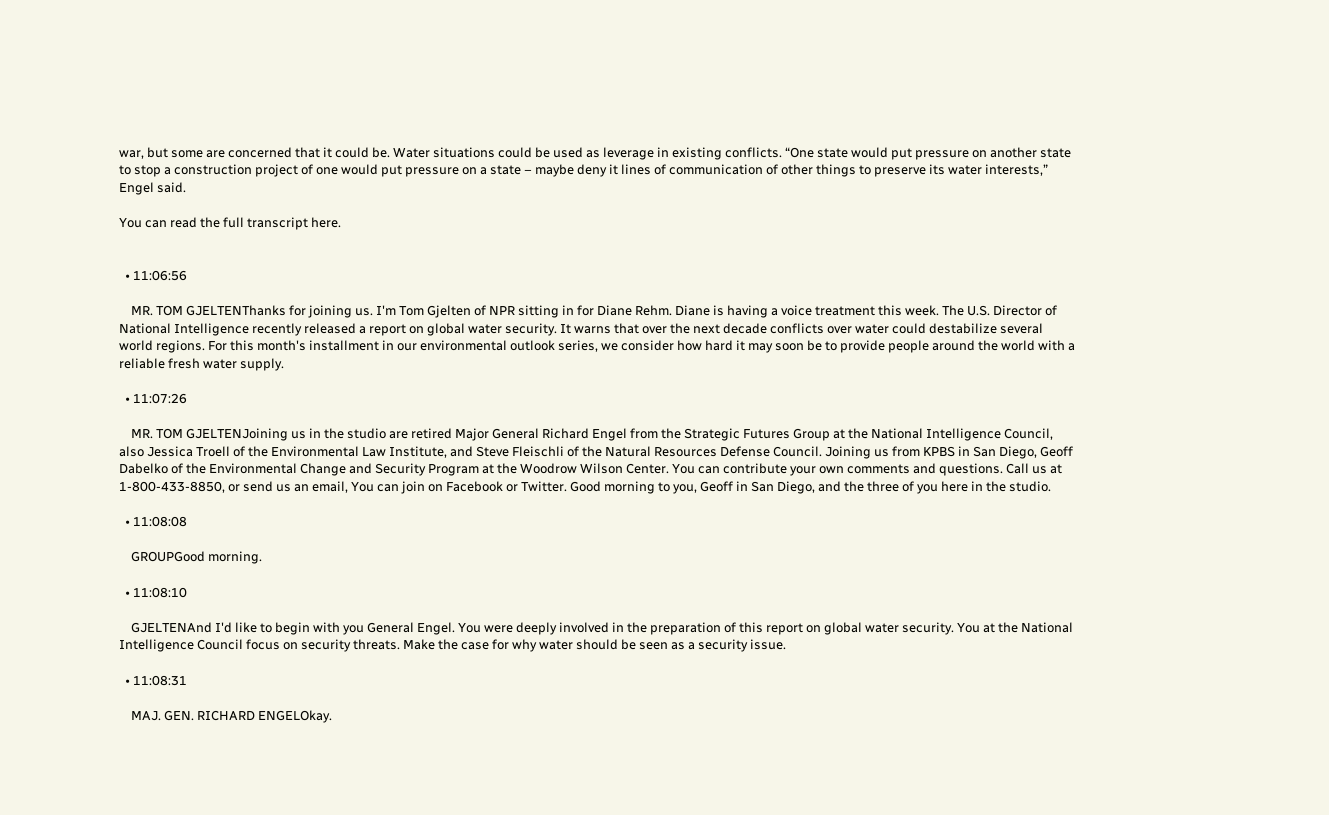war, but some are concerned that it could be. Water situations could be used as leverage in existing conflicts. “One state would put pressure on another state to stop a construction project of one would put pressure on a state – maybe deny it lines of communication of other things to preserve its water interests,” Engel said.

You can read the full transcript here.


  • 11:06:56

    MR. TOM GJELTENThanks for joining us. I'm Tom Gjelten of NPR sitting in for Diane Rehm. Diane is having a voice treatment this week. The U.S. Director of National Intelligence recently released a report on global water security. It warns that over the next decade conflicts over water could destabilize several world regions. For this month's installment in our environmental outlook series, we consider how hard it may soon be to provide people around the world with a reliable fresh water supply.

  • 11:07:26

    MR. TOM GJELTENJoining us in the studio are retired Major General Richard Engel from the Strategic Futures Group at the National Intelligence Council, also Jessica Troell of the Environmental Law Institute, and Steve Fleischli of the Natural Resources Defense Council. Joining us from KPBS in San Diego, Geoff Dabelko of the Environmental Change and Security Program at the Woodrow Wilson Center. You can contribute your own comments and questions. Call us at 1-800-433-8850, or send us an email, You can join on Facebook or Twitter. Good morning to you, Geoff in San Diego, and the three of you here in the studio.

  • 11:08:08

    GROUPGood morning.

  • 11:08:10

    GJELTENAnd I'd like to begin with you General Engel. You were deeply involved in the preparation of this report on global water security. You at the National Intelligence Council focus on security threats. Make the case for why water should be seen as a security issue.

  • 11:08:31

    MAJ. GEN. RICHARD ENGELOkay.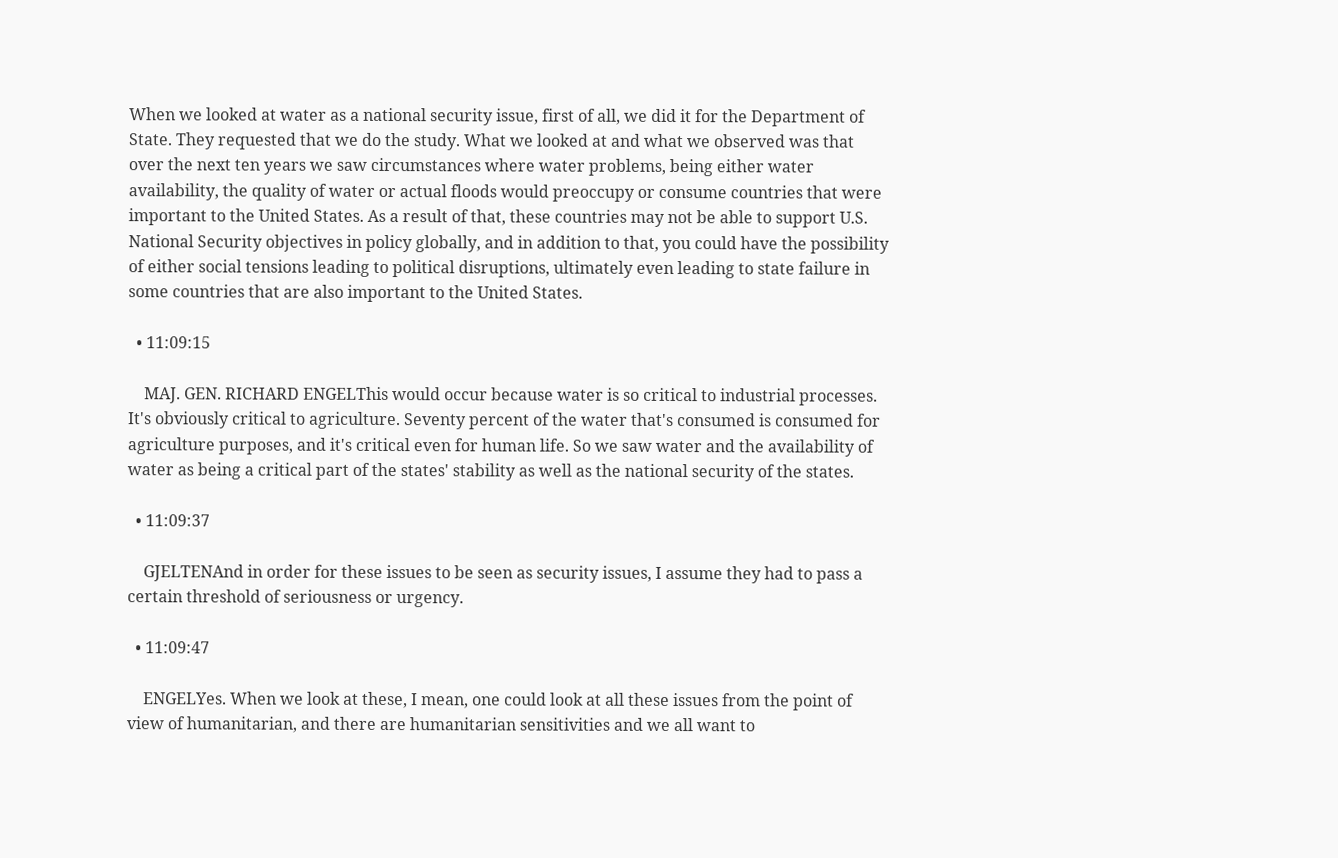When we looked at water as a national security issue, first of all, we did it for the Department of State. They requested that we do the study. What we looked at and what we observed was that over the next ten years we saw circumstances where water problems, being either water availability, the quality of water or actual floods would preoccupy or consume countries that were important to the United States. As a result of that, these countries may not be able to support U.S. National Security objectives in policy globally, and in addition to that, you could have the possibility of either social tensions leading to political disruptions, ultimately even leading to state failure in some countries that are also important to the United States.

  • 11:09:15

    MAJ. GEN. RICHARD ENGELThis would occur because water is so critical to industrial processes. It's obviously critical to agriculture. Seventy percent of the water that's consumed is consumed for agriculture purposes, and it's critical even for human life. So we saw water and the availability of water as being a critical part of the states' stability as well as the national security of the states.

  • 11:09:37

    GJELTENAnd in order for these issues to be seen as security issues, I assume they had to pass a certain threshold of seriousness or urgency.

  • 11:09:47

    ENGELYes. When we look at these, I mean, one could look at all these issues from the point of view of humanitarian, and there are humanitarian sensitivities and we all want to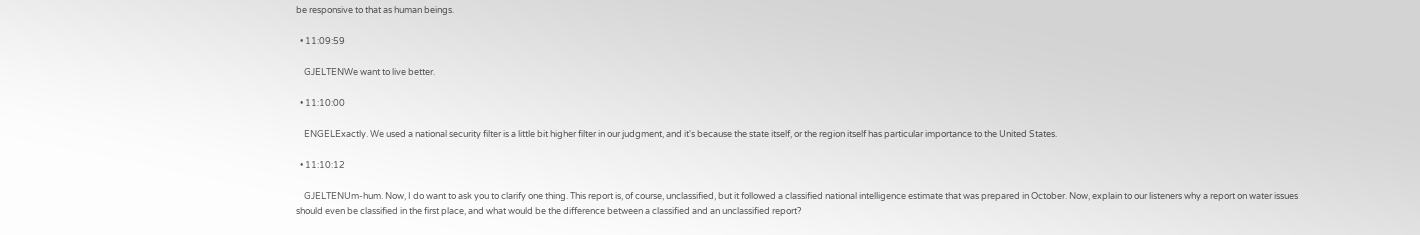be responsive to that as human beings.

  • 11:09:59

    GJELTENWe want to live better.

  • 11:10:00

    ENGELExactly. We used a national security filter is a little bit higher filter in our judgment, and it's because the state itself, or the region itself has particular importance to the United States.

  • 11:10:12

    GJELTENUm-hum. Now, I do want to ask you to clarify one thing. This report is, of course, unclassified, but it followed a classified national intelligence estimate that was prepared in October. Now, explain to our listeners why a report on water issues should even be classified in the first place, and what would be the difference between a classified and an unclassified report?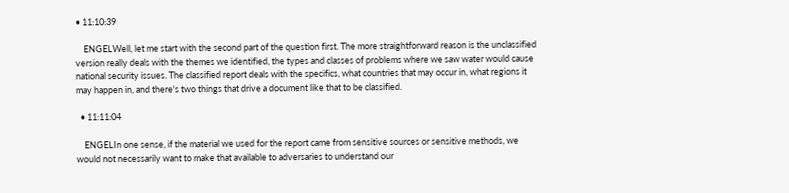• 11:10:39

    ENGELWell, let me start with the second part of the question first. The more straightforward reason is the unclassified version really deals with the themes we identified, the types and classes of problems where we saw water would cause national security issues. The classified report deals with the specifics, what countries that may occur in, what regions it may happen in, and there's two things that drive a document like that to be classified.

  • 11:11:04

    ENGELIn one sense, if the material we used for the report came from sensitive sources or sensitive methods, we would not necessarily want to make that available to adversaries to understand our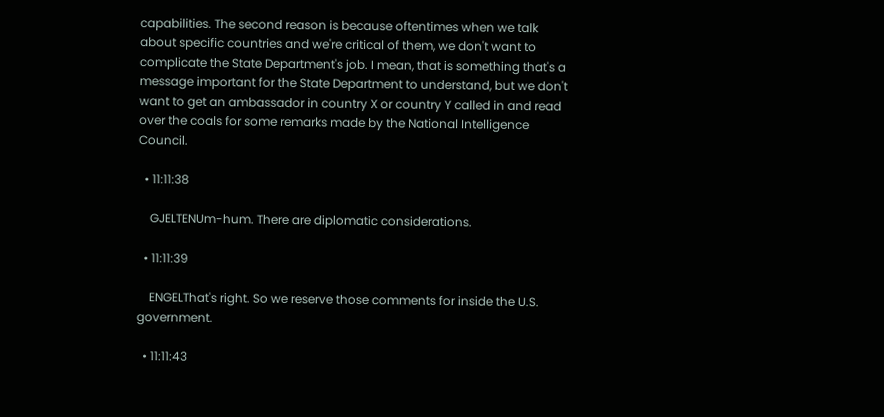capabilities. The second reason is because oftentimes when we talk about specific countries and we're critical of them, we don't want to complicate the State Department's job. I mean, that is something that's a message important for the State Department to understand, but we don't want to get an ambassador in country X or country Y called in and read over the coals for some remarks made by the National Intelligence Council.

  • 11:11:38

    GJELTENUm-hum. There are diplomatic considerations.

  • 11:11:39

    ENGELThat's right. So we reserve those comments for inside the U.S. government.

  • 11:11:43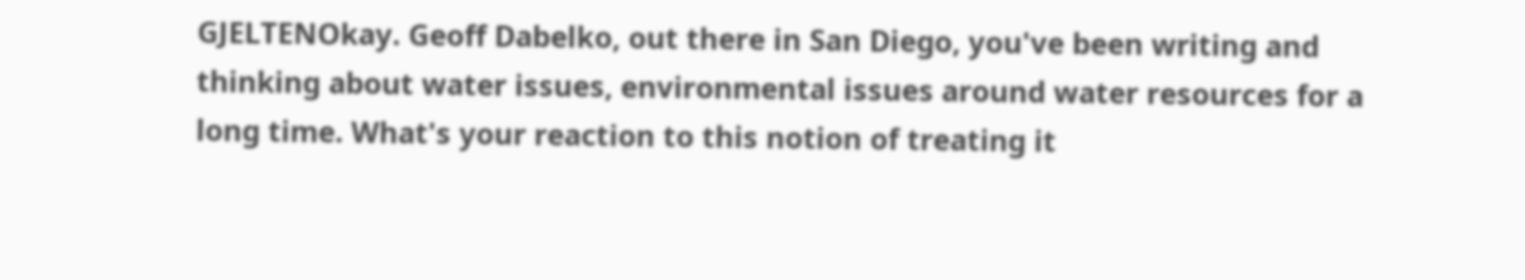GJELTENOkay. Geoff Dabelko, out there in San Diego, you've been writing and thinking about water issues, environmental issues around water resources for a long time. What's your reaction to this notion of treating it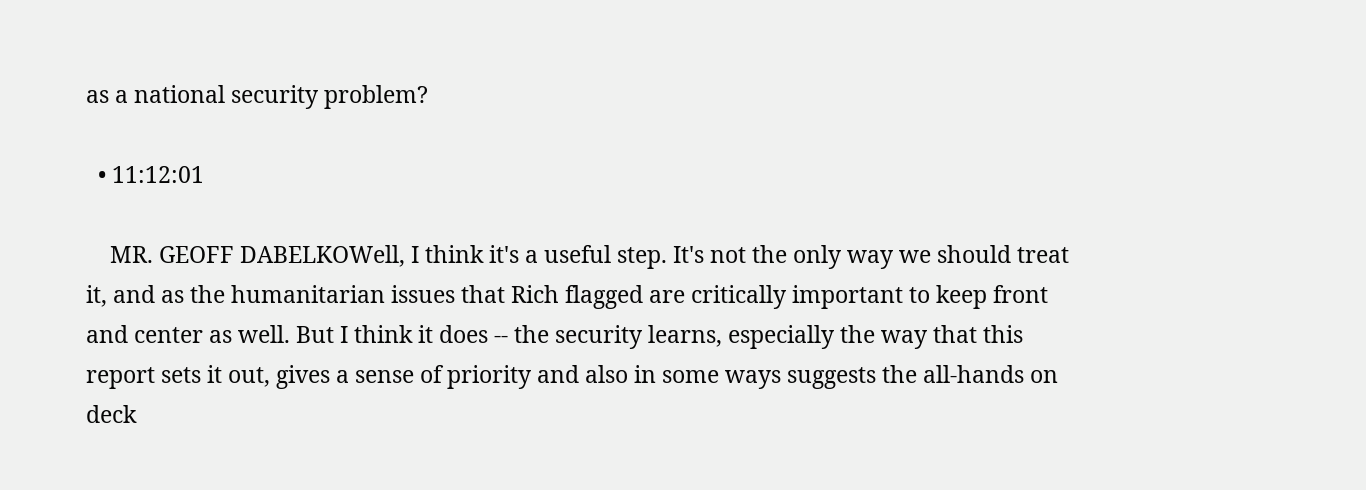as a national security problem?

  • 11:12:01

    MR. GEOFF DABELKOWell, I think it's a useful step. It's not the only way we should treat it, and as the humanitarian issues that Rich flagged are critically important to keep front and center as well. But I think it does -- the security learns, especially the way that this report sets it out, gives a sense of priority and also in some ways suggests the all-hands on deck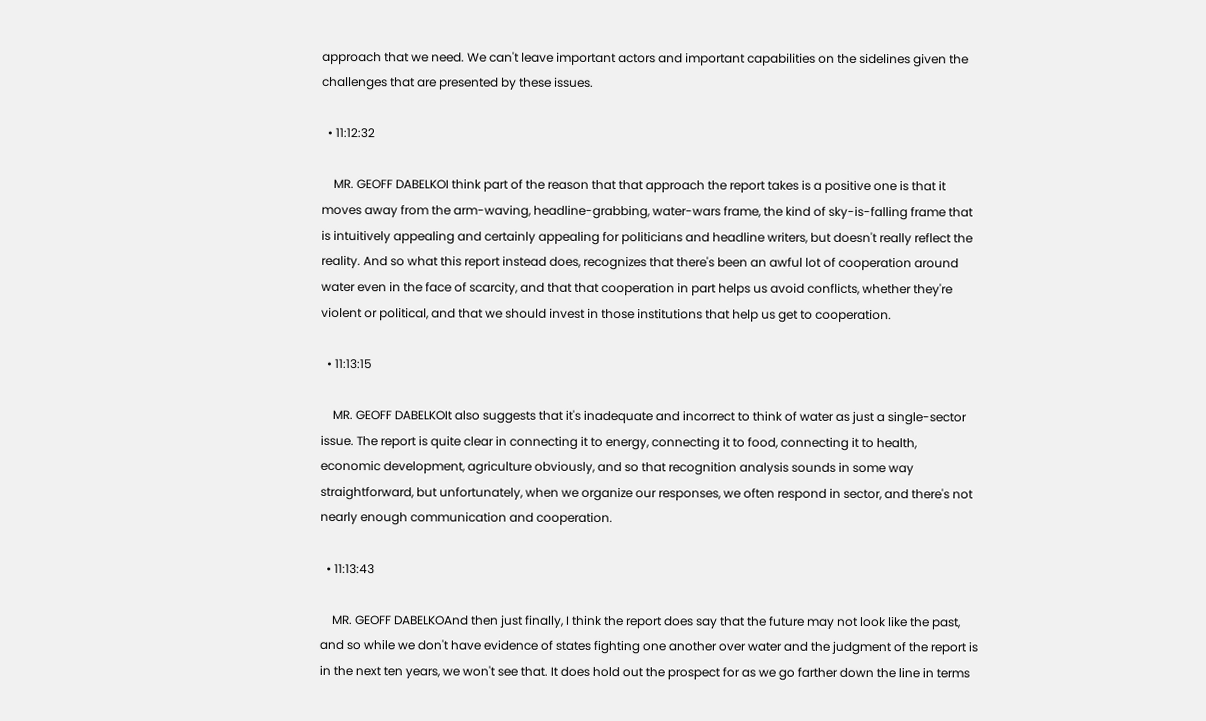approach that we need. We can't leave important actors and important capabilities on the sidelines given the challenges that are presented by these issues.

  • 11:12:32

    MR. GEOFF DABELKOI think part of the reason that that approach the report takes is a positive one is that it moves away from the arm-waving, headline-grabbing, water-wars frame, the kind of sky-is-falling frame that is intuitively appealing and certainly appealing for politicians and headline writers, but doesn't really reflect the reality. And so what this report instead does, recognizes that there's been an awful lot of cooperation around water even in the face of scarcity, and that that cooperation in part helps us avoid conflicts, whether they're violent or political, and that we should invest in those institutions that help us get to cooperation.

  • 11:13:15

    MR. GEOFF DABELKOIt also suggests that it's inadequate and incorrect to think of water as just a single-sector issue. The report is quite clear in connecting it to energy, connecting it to food, connecting it to health, economic development, agriculture obviously, and so that recognition analysis sounds in some way straightforward, but unfortunately, when we organize our responses, we often respond in sector, and there's not nearly enough communication and cooperation.

  • 11:13:43

    MR. GEOFF DABELKOAnd then just finally, I think the report does say that the future may not look like the past, and so while we don't have evidence of states fighting one another over water and the judgment of the report is in the next ten years, we won't see that. It does hold out the prospect for as we go farther down the line in terms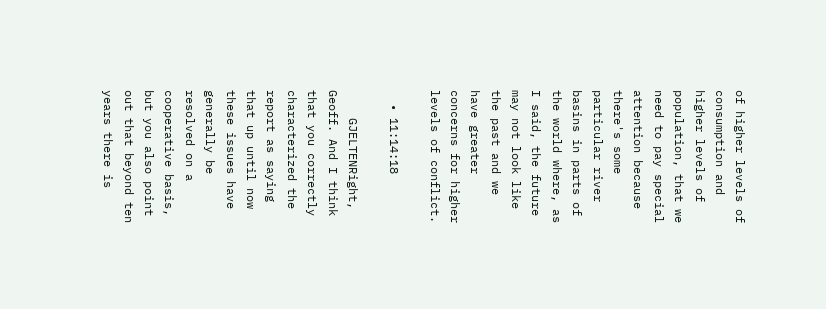of higher levels of consumption and higher levels of population, that we need to pay special attention because there's some particular river basins in parts of the world where, as I said, the future may not look like the past and we have greater concerns for higher levels of conflict.

  • 11:14:18

    GJELTENRight, Geoff. And I think that you correctly characterized the report as saying that up until now these issues have generally be resolved on a cooperative basis, but you also point out that beyond ten years there is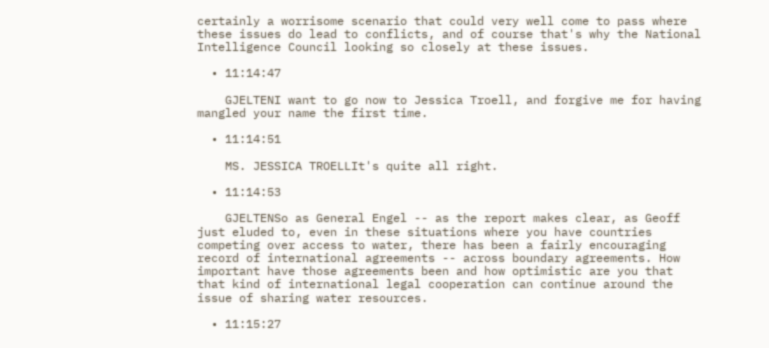certainly a worrisome scenario that could very well come to pass where these issues do lead to conflicts, and of course that's why the National Intelligence Council looking so closely at these issues.

  • 11:14:47

    GJELTENI want to go now to Jessica Troell, and forgive me for having mangled your name the first time.

  • 11:14:51

    MS. JESSICA TROELLIt's quite all right.

  • 11:14:53

    GJELTENSo as General Engel -- as the report makes clear, as Geoff just eluded to, even in these situations where you have countries competing over access to water, there has been a fairly encouraging record of international agreements -- across boundary agreements. How important have those agreements been and how optimistic are you that that kind of international legal cooperation can continue around the issue of sharing water resources.

  • 11:15:27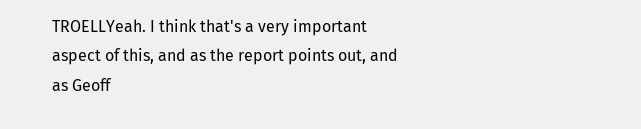TROELLYeah. I think that's a very important aspect of this, and as the report points out, and as Geoff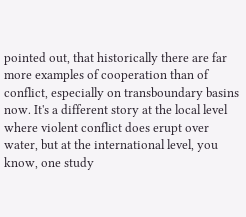pointed out, that historically there are far more examples of cooperation than of conflict, especially on transboundary basins now. It's a different story at the local level where violent conflict does erupt over water, but at the international level, you know, one study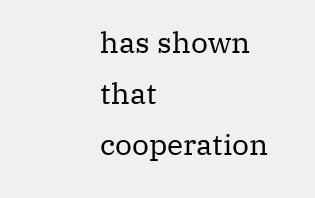has shown that cooperation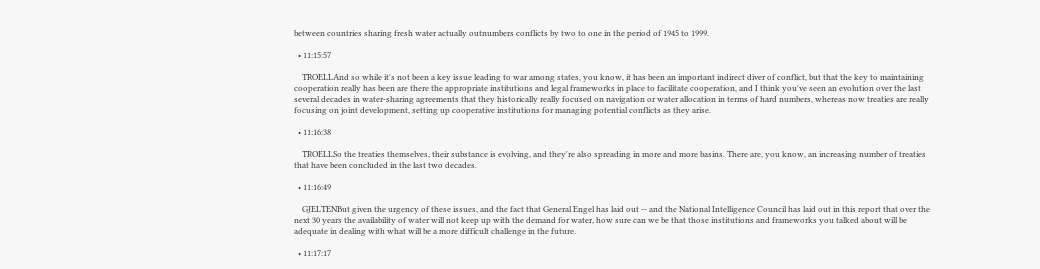between countries sharing fresh water actually outnumbers conflicts by two to one in the period of 1945 to 1999.

  • 11:15:57

    TROELLAnd so while it's not been a key issue leading to war among states, you know, it has been an important indirect diver of conflict, but that the key to maintaining cooperation really has been are there the appropriate institutions and legal frameworks in place to facilitate cooperation, and I think you've seen an evolution over the last several decades in water-sharing agreements that they historically really focused on navigation or water allocation in terms of hard numbers, whereas now treaties are really focusing on joint development, setting up cooperative institutions for managing potential conflicts as they arise.

  • 11:16:38

    TROELLSo the treaties themselves, their substance is evolving, and they're also spreading in more and more basins. There are, you know, an increasing number of treaties that have been concluded in the last two decades.

  • 11:16:49

    GJELTENBut given the urgency of these issues, and the fact that General Engel has laid out -- and the National Intelligence Council has laid out in this report that over the next 30 years the availability of water will not keep up with the demand for water, how sure can we be that those institutions and frameworks you talked about will be adequate in dealing with what will be a more difficult challenge in the future.

  • 11:17:17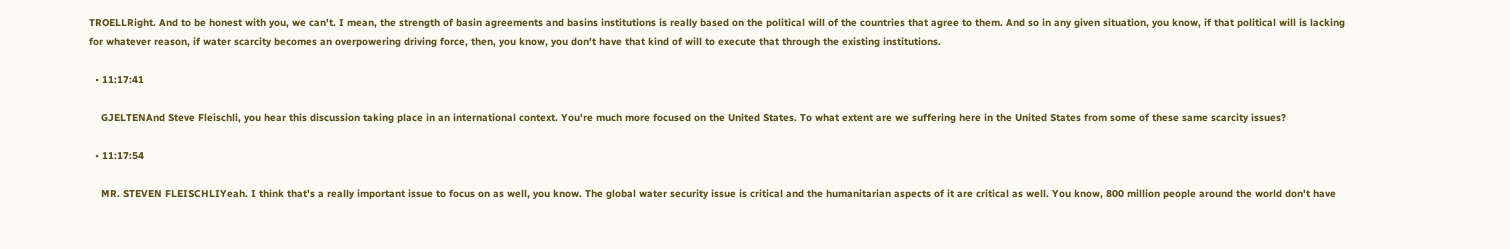TROELLRight. And to be honest with you, we can't. I mean, the strength of basin agreements and basins institutions is really based on the political will of the countries that agree to them. And so in any given situation, you know, if that political will is lacking for whatever reason, if water scarcity becomes an overpowering driving force, then, you know, you don't have that kind of will to execute that through the existing institutions.

  • 11:17:41

    GJELTENAnd Steve Fleischli, you hear this discussion taking place in an international context. You're much more focused on the United States. To what extent are we suffering here in the United States from some of these same scarcity issues?

  • 11:17:54

    MR. STEVEN FLEISCHLIYeah. I think that's a really important issue to focus on as well, you know. The global water security issue is critical and the humanitarian aspects of it are critical as well. You know, 800 million people around the world don't have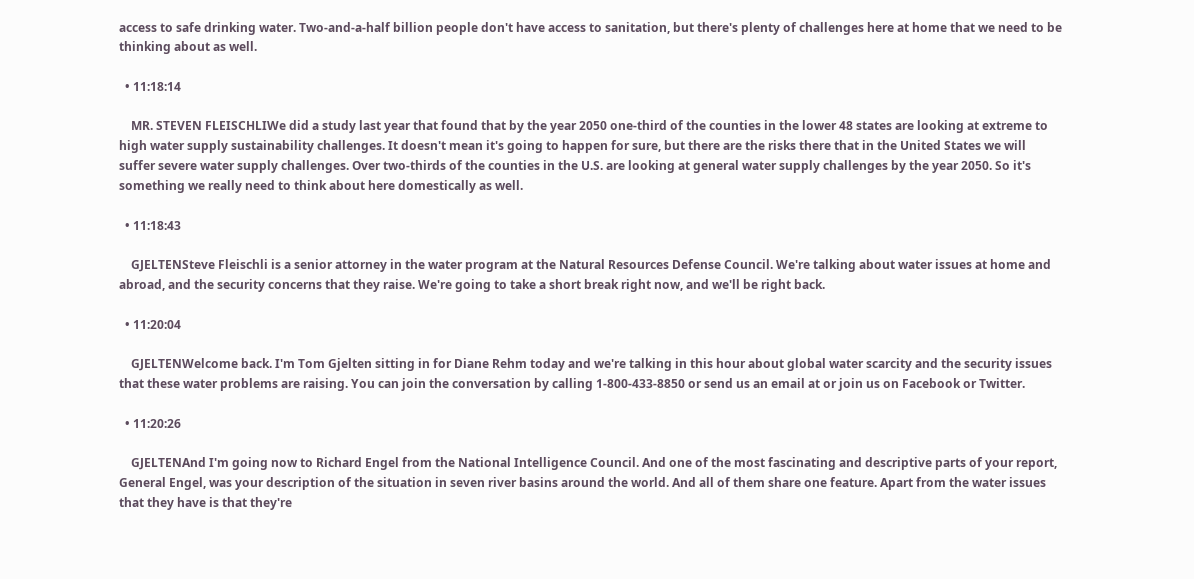access to safe drinking water. Two-and-a-half billion people don't have access to sanitation, but there's plenty of challenges here at home that we need to be thinking about as well.

  • 11:18:14

    MR. STEVEN FLEISCHLIWe did a study last year that found that by the year 2050 one-third of the counties in the lower 48 states are looking at extreme to high water supply sustainability challenges. It doesn't mean it's going to happen for sure, but there are the risks there that in the United States we will suffer severe water supply challenges. Over two-thirds of the counties in the U.S. are looking at general water supply challenges by the year 2050. So it's something we really need to think about here domestically as well.

  • 11:18:43

    GJELTENSteve Fleischli is a senior attorney in the water program at the Natural Resources Defense Council. We're talking about water issues at home and abroad, and the security concerns that they raise. We're going to take a short break right now, and we'll be right back.

  • 11:20:04

    GJELTENWelcome back. I'm Tom Gjelten sitting in for Diane Rehm today and we're talking in this hour about global water scarcity and the security issues that these water problems are raising. You can join the conversation by calling 1-800-433-8850 or send us an email at or join us on Facebook or Twitter.

  • 11:20:26

    GJELTENAnd I'm going now to Richard Engel from the National Intelligence Council. And one of the most fascinating and descriptive parts of your report, General Engel, was your description of the situation in seven river basins around the world. And all of them share one feature. Apart from the water issues that they have is that they're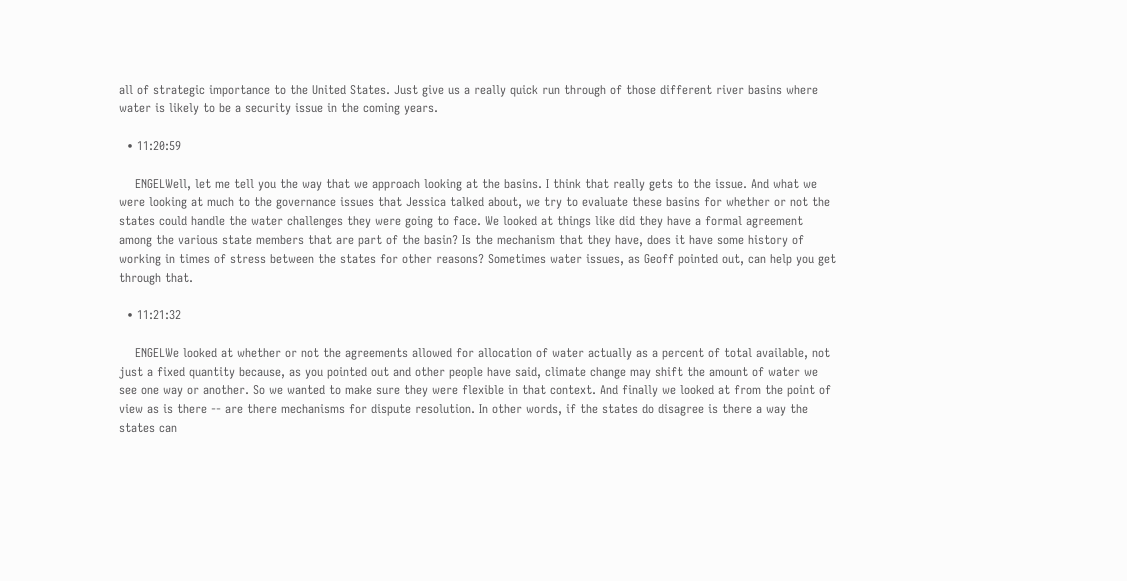all of strategic importance to the United States. Just give us a really quick run through of those different river basins where water is likely to be a security issue in the coming years.

  • 11:20:59

    ENGELWell, let me tell you the way that we approach looking at the basins. I think that really gets to the issue. And what we were looking at much to the governance issues that Jessica talked about, we try to evaluate these basins for whether or not the states could handle the water challenges they were going to face. We looked at things like did they have a formal agreement among the various state members that are part of the basin? Is the mechanism that they have, does it have some history of working in times of stress between the states for other reasons? Sometimes water issues, as Geoff pointed out, can help you get through that.

  • 11:21:32

    ENGELWe looked at whether or not the agreements allowed for allocation of water actually as a percent of total available, not just a fixed quantity because, as you pointed out and other people have said, climate change may shift the amount of water we see one way or another. So we wanted to make sure they were flexible in that context. And finally we looked at from the point of view as is there -- are there mechanisms for dispute resolution. In other words, if the states do disagree is there a way the states can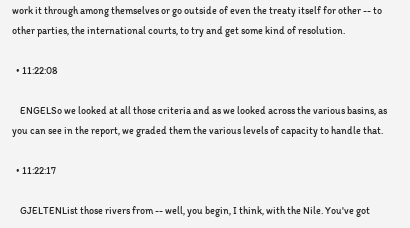work it through among themselves or go outside of even the treaty itself for other -- to other parties, the international courts, to try and get some kind of resolution.

  • 11:22:08

    ENGELSo we looked at all those criteria and as we looked across the various basins, as you can see in the report, we graded them the various levels of capacity to handle that.

  • 11:22:17

    GJELTENList those rivers from -- well, you begin, I think, with the Nile. You've got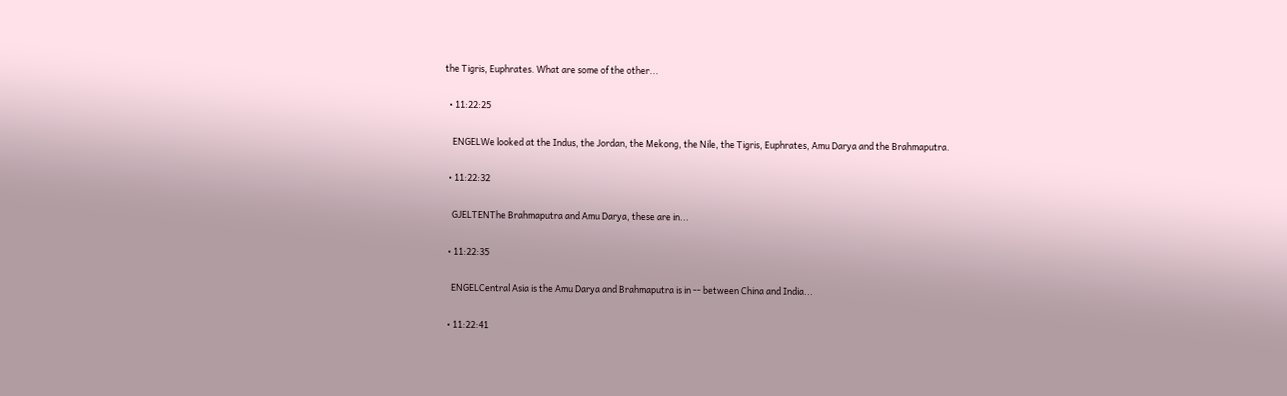the Tigris, Euphrates. What are some of the other...

  • 11:22:25

    ENGELWe looked at the Indus, the Jordan, the Mekong, the Nile, the Tigris, Euphrates, Amu Darya and the Brahmaputra.

  • 11:22:32

    GJELTENThe Brahmaputra and Amu Darya, these are in...

  • 11:22:35

    ENGELCentral Asia is the Amu Darya and Brahmaputra is in -- between China and India...

  • 11:22:41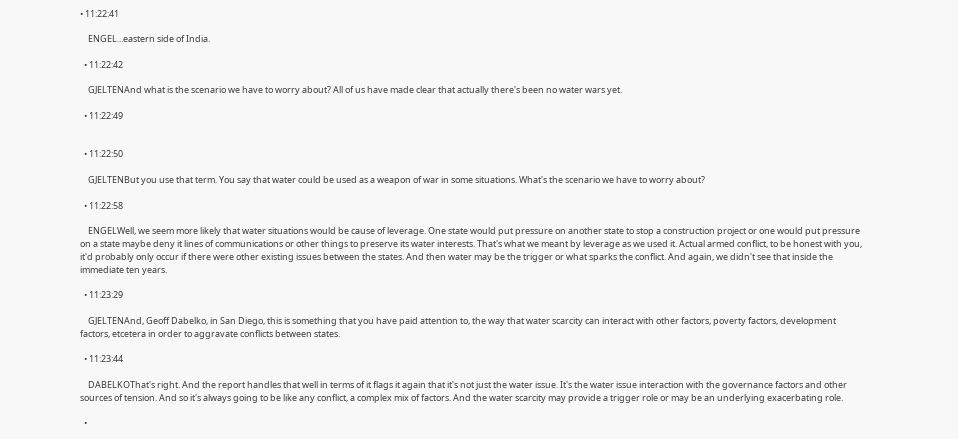• 11:22:41

    ENGEL...eastern side of India.

  • 11:22:42

    GJELTENAnd what is the scenario we have to worry about? All of us have made clear that actually there's been no water wars yet.

  • 11:22:49


  • 11:22:50

    GJELTENBut you use that term. You say that water could be used as a weapon of war in some situations. What's the scenario we have to worry about?

  • 11:22:58

    ENGELWell, we seem more likely that water situations would be cause of leverage. One state would put pressure on another state to stop a construction project or one would put pressure on a state maybe deny it lines of communications or other things to preserve its water interests. That's what we meant by leverage as we used it. Actual armed conflict, to be honest with you, it'd probably only occur if there were other existing issues between the states. And then water may be the trigger or what sparks the conflict. And again, we didn't see that inside the immediate ten years.

  • 11:23:29

    GJELTENAnd, Geoff Dabelko, in San Diego, this is something that you have paid attention to, the way that water scarcity can interact with other factors, poverty factors, development factors, etcetera in order to aggravate conflicts between states.

  • 11:23:44

    DABELKOThat's right. And the report handles that well in terms of it flags it again that it's not just the water issue. It's the water issue interaction with the governance factors and other sources of tension. And so it's always going to be like any conflict, a complex mix of factors. And the water scarcity may provide a trigger role or may be an underlying exacerbating role.

  •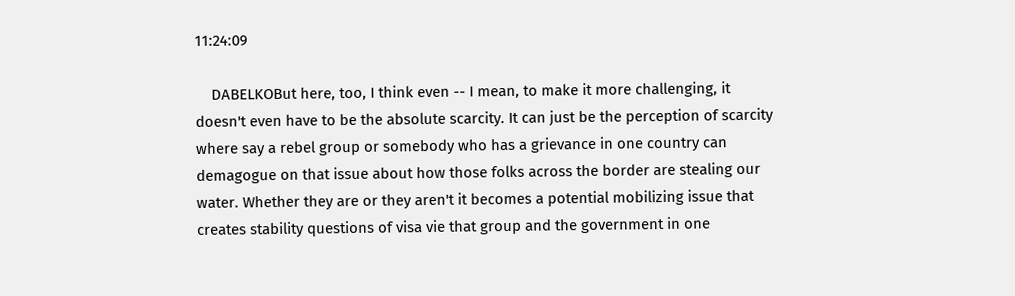11:24:09

    DABELKOBut here, too, I think even -- I mean, to make it more challenging, it doesn't even have to be the absolute scarcity. It can just be the perception of scarcity where say a rebel group or somebody who has a grievance in one country can demagogue on that issue about how those folks across the border are stealing our water. Whether they are or they aren't it becomes a potential mobilizing issue that creates stability questions of visa vie that group and the government in one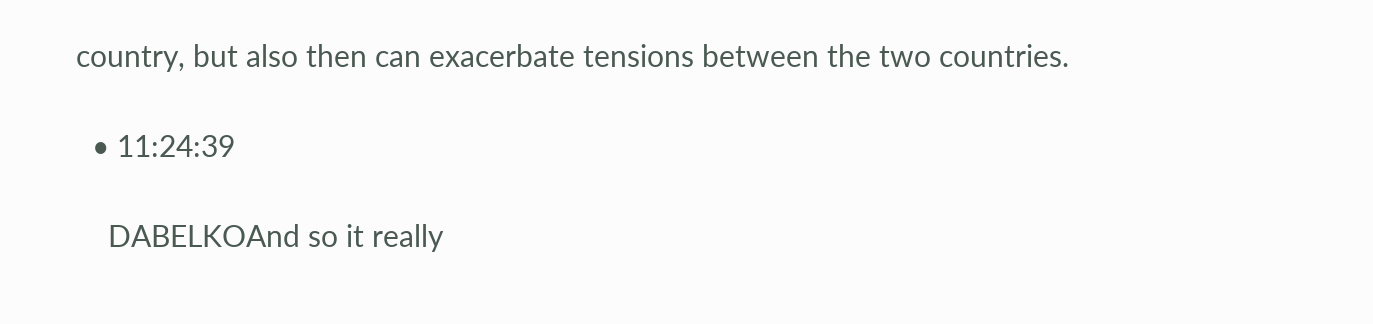country, but also then can exacerbate tensions between the two countries.

  • 11:24:39

    DABELKOAnd so it really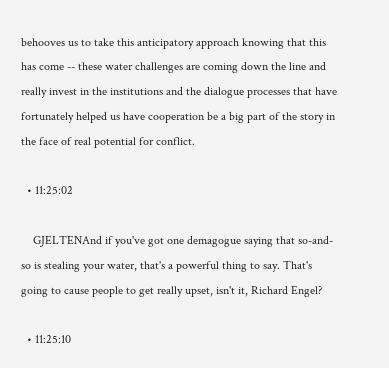behooves us to take this anticipatory approach knowing that this has come -- these water challenges are coming down the line and really invest in the institutions and the dialogue processes that have fortunately helped us have cooperation be a big part of the story in the face of real potential for conflict.

  • 11:25:02

    GJELTENAnd if you've got one demagogue saying that so-and-so is stealing your water, that's a powerful thing to say. That's going to cause people to get really upset, isn't it, Richard Engel?

  • 11:25:10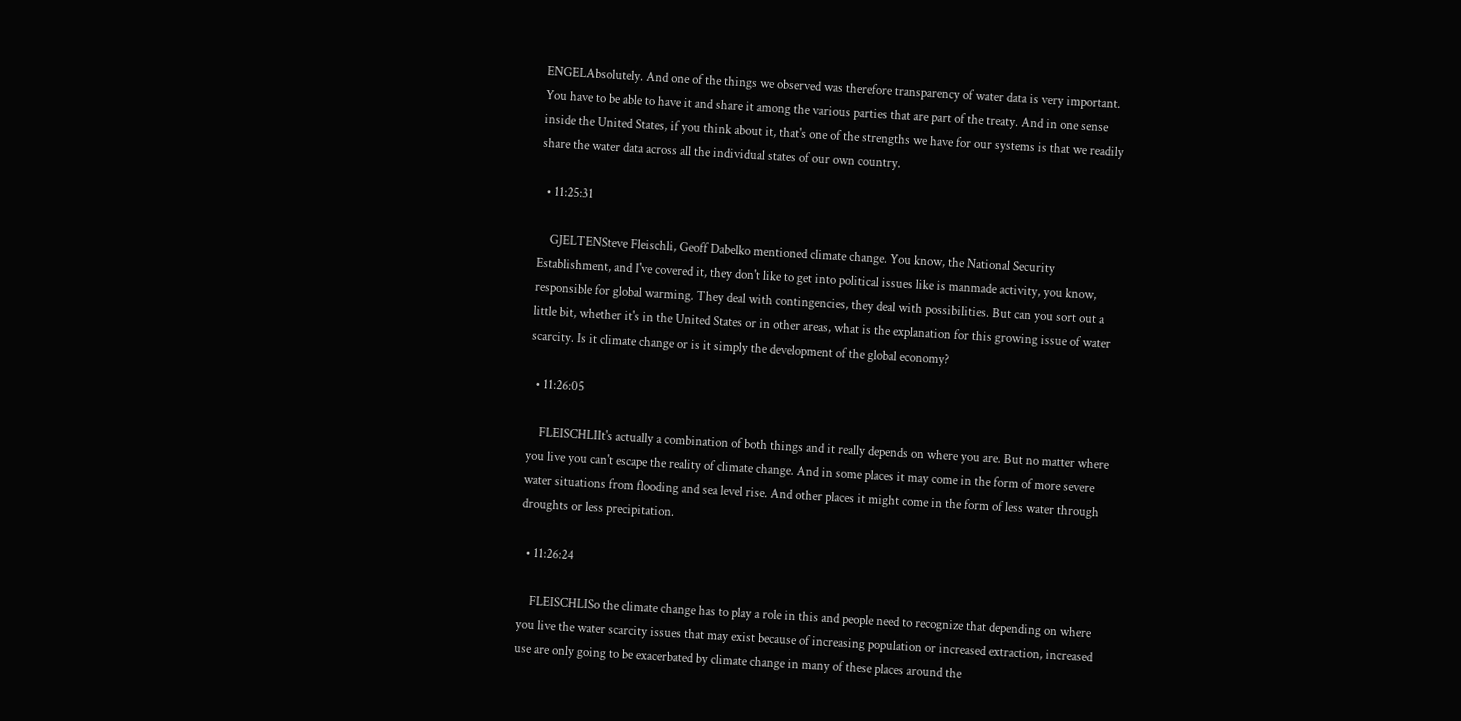ENGELAbsolutely. And one of the things we observed was therefore transparency of water data is very important. You have to be able to have it and share it among the various parties that are part of the treaty. And in one sense inside the United States, if you think about it, that's one of the strengths we have for our systems is that we readily share the water data across all the individual states of our own country.

  • 11:25:31

    GJELTENSteve Fleischli, Geoff Dabelko mentioned climate change. You know, the National Security Establishment, and I've covered it, they don't like to get into political issues like is manmade activity, you know, responsible for global warming. They deal with contingencies, they deal with possibilities. But can you sort out a little bit, whether it's in the United States or in other areas, what is the explanation for this growing issue of water scarcity. Is it climate change or is it simply the development of the global economy?

  • 11:26:05

    FLEISCHLIIt's actually a combination of both things and it really depends on where you are. But no matter where you live you can't escape the reality of climate change. And in some places it may come in the form of more severe water situations from flooding and sea level rise. And other places it might come in the form of less water through droughts or less precipitation.

  • 11:26:24

    FLEISCHLISo the climate change has to play a role in this and people need to recognize that depending on where you live the water scarcity issues that may exist because of increasing population or increased extraction, increased use are only going to be exacerbated by climate change in many of these places around the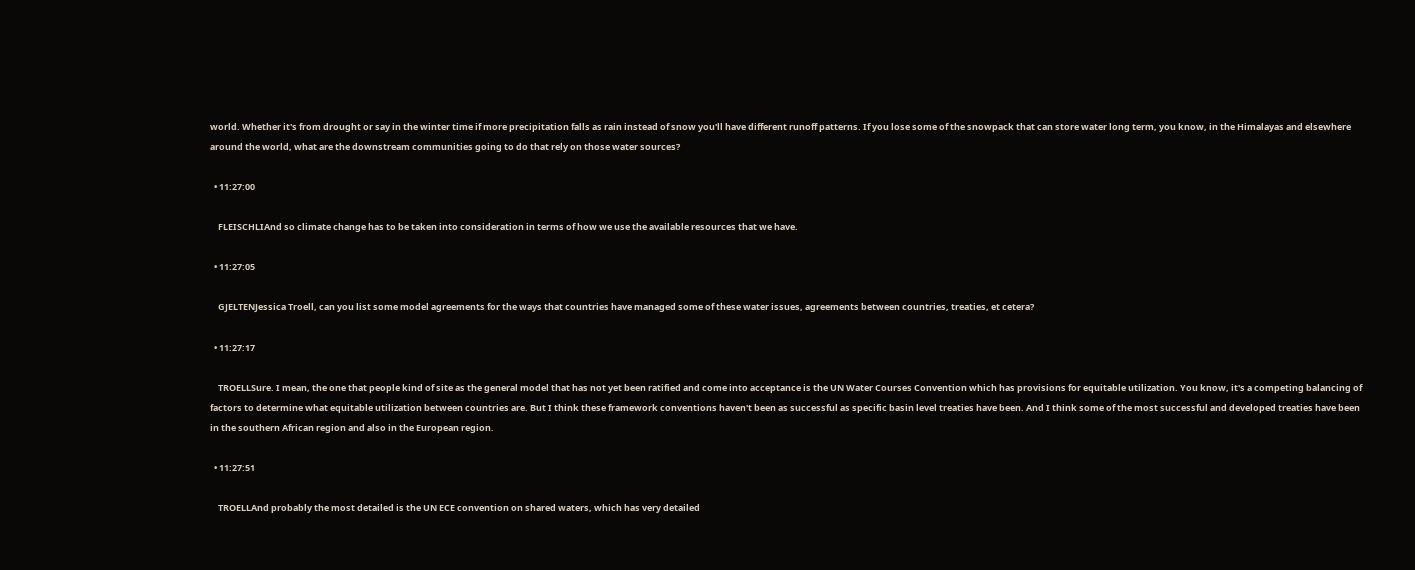world. Whether it's from drought or say in the winter time if more precipitation falls as rain instead of snow you'll have different runoff patterns. If you lose some of the snowpack that can store water long term, you know, in the Himalayas and elsewhere around the world, what are the downstream communities going to do that rely on those water sources?

  • 11:27:00

    FLEISCHLIAnd so climate change has to be taken into consideration in terms of how we use the available resources that we have.

  • 11:27:05

    GJELTENJessica Troell, can you list some model agreements for the ways that countries have managed some of these water issues, agreements between countries, treaties, et cetera?

  • 11:27:17

    TROELLSure. I mean, the one that people kind of site as the general model that has not yet been ratified and come into acceptance is the UN Water Courses Convention which has provisions for equitable utilization. You know, it's a competing balancing of factors to determine what equitable utilization between countries are. But I think these framework conventions haven't been as successful as specific basin level treaties have been. And I think some of the most successful and developed treaties have been in the southern African region and also in the European region.

  • 11:27:51

    TROELLAnd probably the most detailed is the UN ECE convention on shared waters, which has very detailed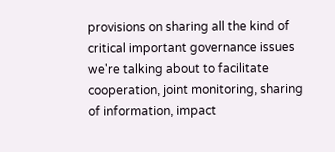provisions on sharing all the kind of critical important governance issues we're talking about to facilitate cooperation, joint monitoring, sharing of information, impact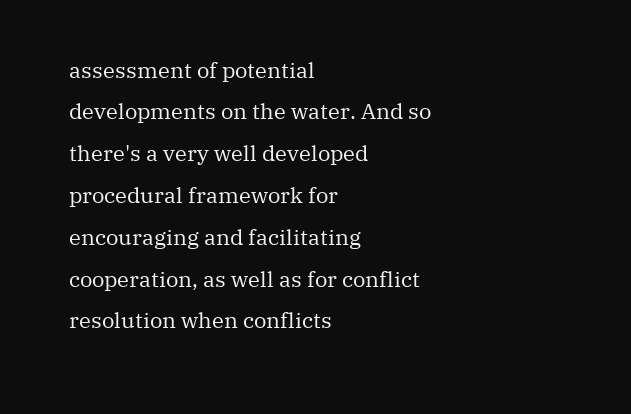assessment of potential developments on the water. And so there's a very well developed procedural framework for encouraging and facilitating cooperation, as well as for conflict resolution when conflicts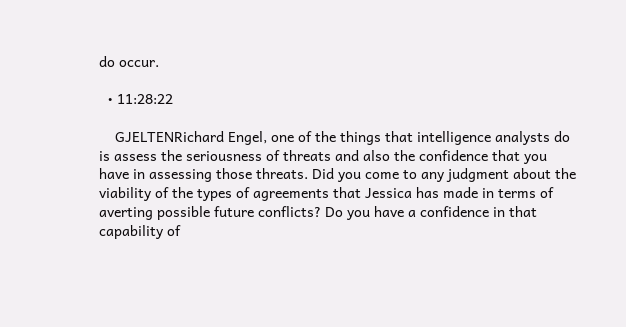do occur.

  • 11:28:22

    GJELTENRichard Engel, one of the things that intelligence analysts do is assess the seriousness of threats and also the confidence that you have in assessing those threats. Did you come to any judgment about the viability of the types of agreements that Jessica has made in terms of averting possible future conflicts? Do you have a confidence in that capability of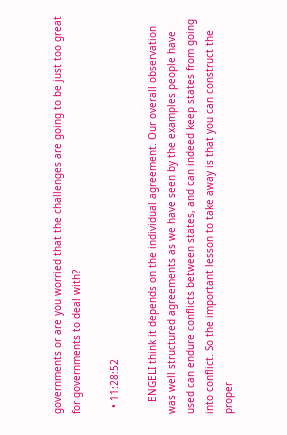governments or are you worried that the challenges are going to be just too great for governments to deal with?

  • 11:28:52

    ENGELI think it depends on the individual agreement. Our overall observation was well structured agreements as we have seen by the examples people have used can endure conflicts between states, and can indeed keep states from going into conflict. So the important lesson to take away is that you can construct the proper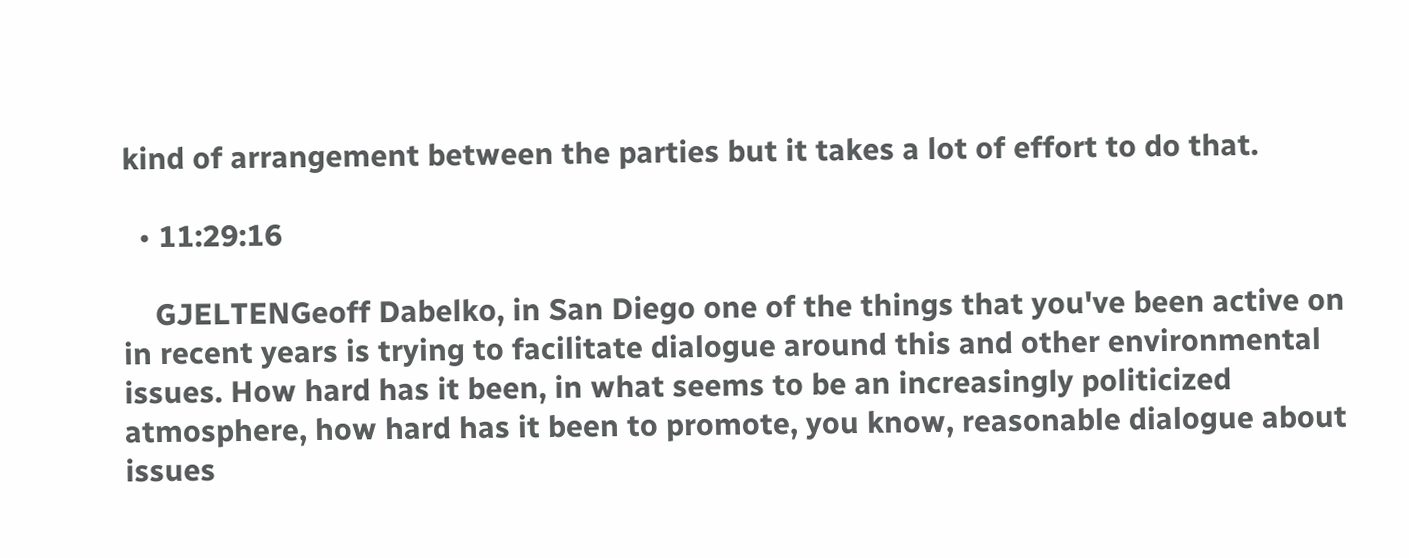kind of arrangement between the parties but it takes a lot of effort to do that.

  • 11:29:16

    GJELTENGeoff Dabelko, in San Diego one of the things that you've been active on in recent years is trying to facilitate dialogue around this and other environmental issues. How hard has it been, in what seems to be an increasingly politicized atmosphere, how hard has it been to promote, you know, reasonable dialogue about issues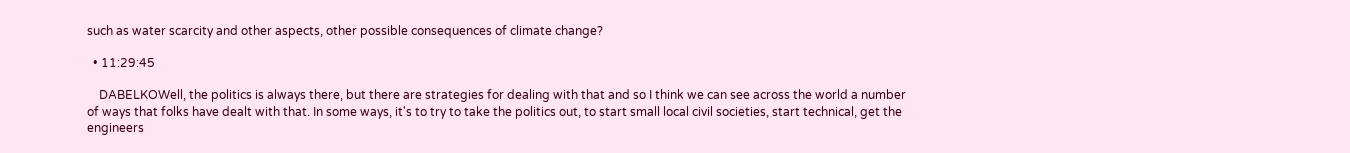such as water scarcity and other aspects, other possible consequences of climate change?

  • 11:29:45

    DABELKOWell, the politics is always there, but there are strategies for dealing with that and so I think we can see across the world a number of ways that folks have dealt with that. In some ways, it's to try to take the politics out, to start small local civil societies, start technical, get the engineers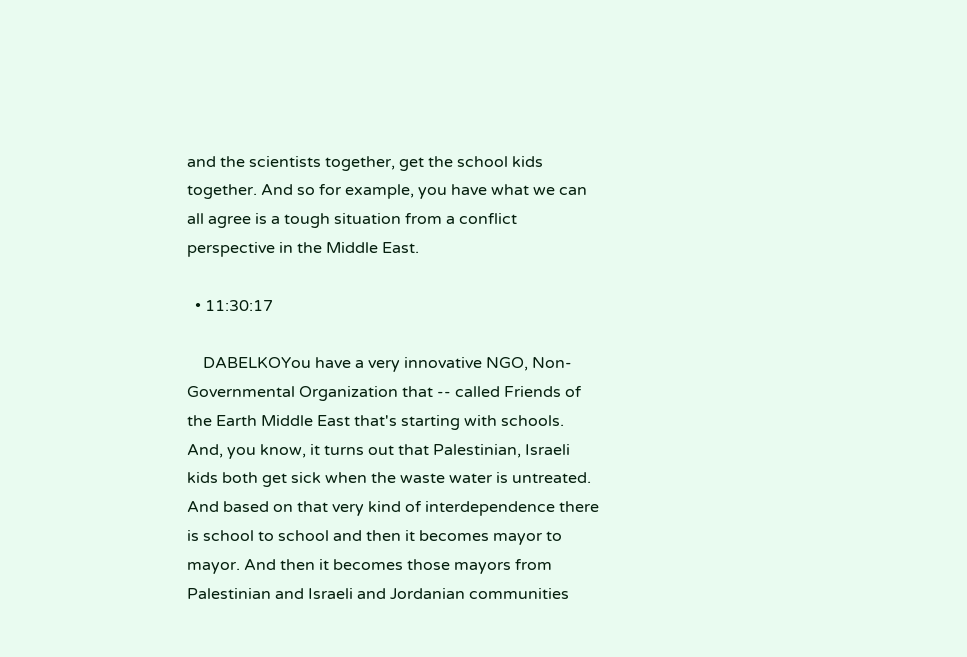and the scientists together, get the school kids together. And so for example, you have what we can all agree is a tough situation from a conflict perspective in the Middle East.

  • 11:30:17

    DABELKOYou have a very innovative NGO, Non-Governmental Organization that -- called Friends of the Earth Middle East that's starting with schools. And, you know, it turns out that Palestinian, Israeli kids both get sick when the waste water is untreated. And based on that very kind of interdependence there is school to school and then it becomes mayor to mayor. And then it becomes those mayors from Palestinian and Israeli and Jordanian communities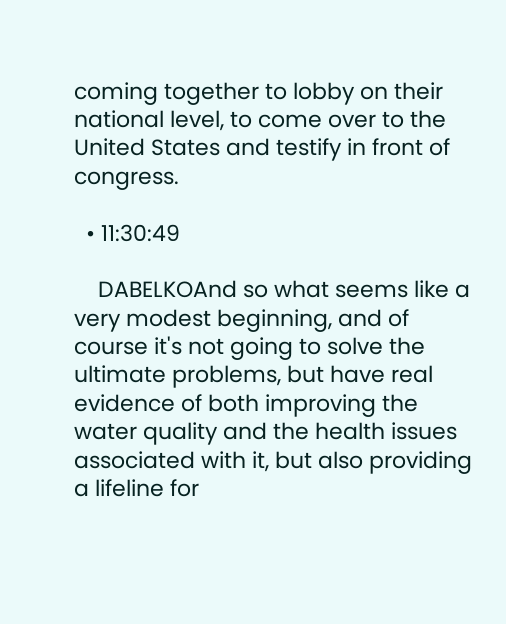coming together to lobby on their national level, to come over to the United States and testify in front of congress.

  • 11:30:49

    DABELKOAnd so what seems like a very modest beginning, and of course it's not going to solve the ultimate problems, but have real evidence of both improving the water quality and the health issues associated with it, but also providing a lifeline for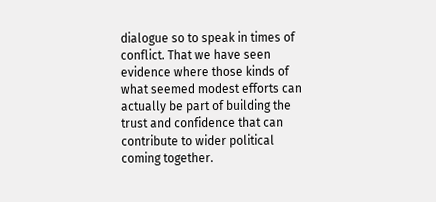dialogue so to speak in times of conflict. That we have seen evidence where those kinds of what seemed modest efforts can actually be part of building the trust and confidence that can contribute to wider political coming together.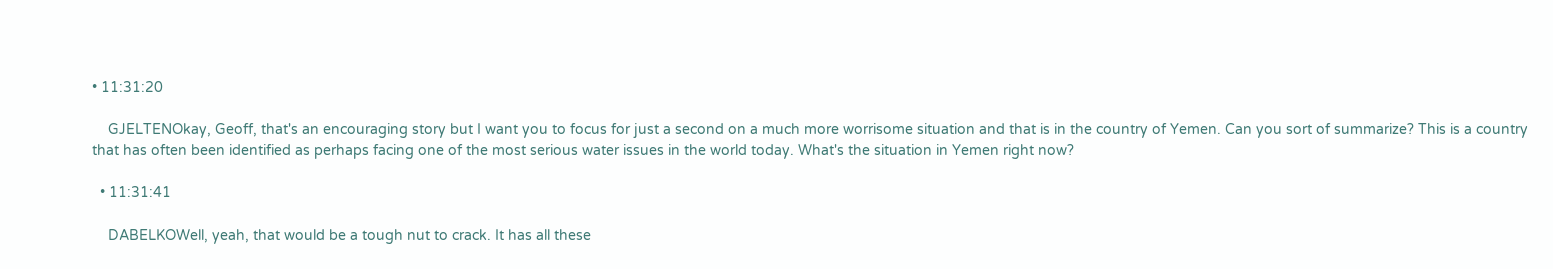• 11:31:20

    GJELTENOkay, Geoff, that's an encouraging story but I want you to focus for just a second on a much more worrisome situation and that is in the country of Yemen. Can you sort of summarize? This is a country that has often been identified as perhaps facing one of the most serious water issues in the world today. What's the situation in Yemen right now?

  • 11:31:41

    DABELKOWell, yeah, that would be a tough nut to crack. It has all these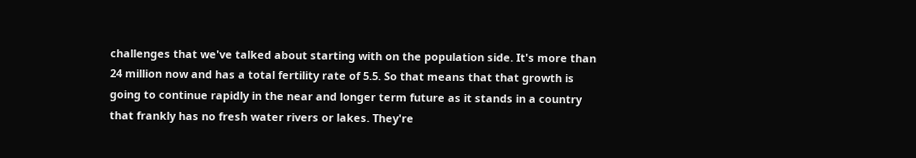challenges that we've talked about starting with on the population side. It's more than 24 million now and has a total fertility rate of 5.5. So that means that that growth is going to continue rapidly in the near and longer term future as it stands in a country that frankly has no fresh water rivers or lakes. They're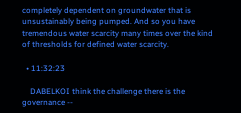completely dependent on groundwater that is unsustainably being pumped. And so you have tremendous water scarcity many times over the kind of thresholds for defined water scarcity.

  • 11:32:23

    DABELKOI think the challenge there is the governance --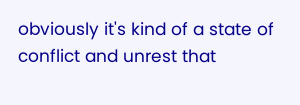obviously it's kind of a state of conflict and unrest that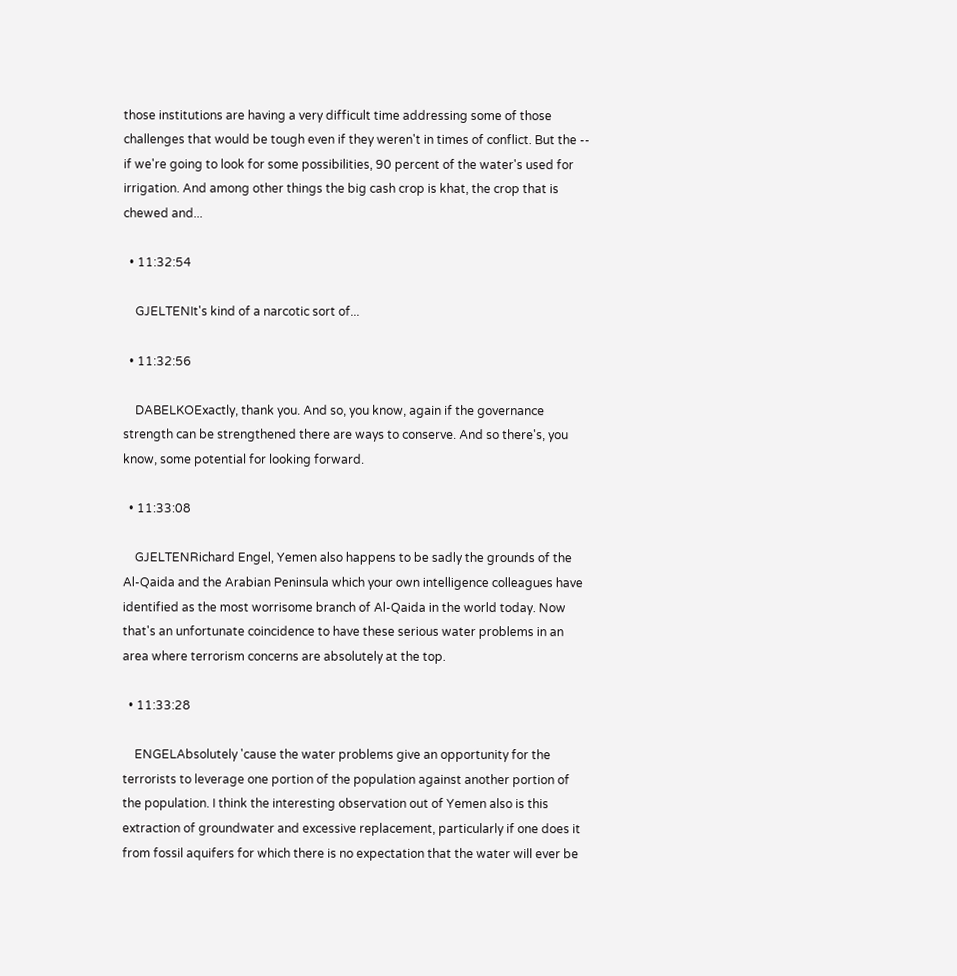those institutions are having a very difficult time addressing some of those challenges that would be tough even if they weren't in times of conflict. But the -- if we're going to look for some possibilities, 90 percent of the water's used for irrigation. And among other things the big cash crop is khat, the crop that is chewed and...

  • 11:32:54

    GJELTENIt's kind of a narcotic sort of...

  • 11:32:56

    DABELKOExactly, thank you. And so, you know, again if the governance strength can be strengthened there are ways to conserve. And so there's, you know, some potential for looking forward.

  • 11:33:08

    GJELTENRichard Engel, Yemen also happens to be sadly the grounds of the Al-Qaida and the Arabian Peninsula which your own intelligence colleagues have identified as the most worrisome branch of Al-Qaida in the world today. Now that's an unfortunate coincidence to have these serious water problems in an area where terrorism concerns are absolutely at the top.

  • 11:33:28

    ENGELAbsolutely 'cause the water problems give an opportunity for the terrorists to leverage one portion of the population against another portion of the population. I think the interesting observation out of Yemen also is this extraction of groundwater and excessive replacement, particularly if one does it from fossil aquifers for which there is no expectation that the water will ever be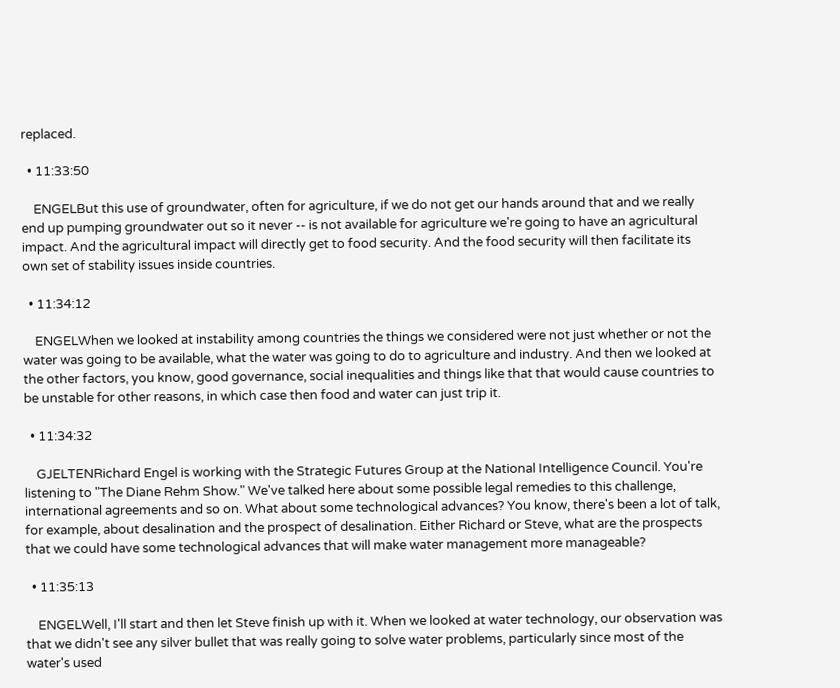replaced.

  • 11:33:50

    ENGELBut this use of groundwater, often for agriculture, if we do not get our hands around that and we really end up pumping groundwater out so it never -- is not available for agriculture we're going to have an agricultural impact. And the agricultural impact will directly get to food security. And the food security will then facilitate its own set of stability issues inside countries.

  • 11:34:12

    ENGELWhen we looked at instability among countries the things we considered were not just whether or not the water was going to be available, what the water was going to do to agriculture and industry. And then we looked at the other factors, you know, good governance, social inequalities and things like that that would cause countries to be unstable for other reasons, in which case then food and water can just trip it.

  • 11:34:32

    GJELTENRichard Engel is working with the Strategic Futures Group at the National Intelligence Council. You're listening to "The Diane Rehm Show." We've talked here about some possible legal remedies to this challenge, international agreements and so on. What about some technological advances? You know, there's been a lot of talk, for example, about desalination and the prospect of desalination. Either Richard or Steve, what are the prospects that we could have some technological advances that will make water management more manageable?

  • 11:35:13

    ENGELWell, I'll start and then let Steve finish up with it. When we looked at water technology, our observation was that we didn't see any silver bullet that was really going to solve water problems, particularly since most of the water's used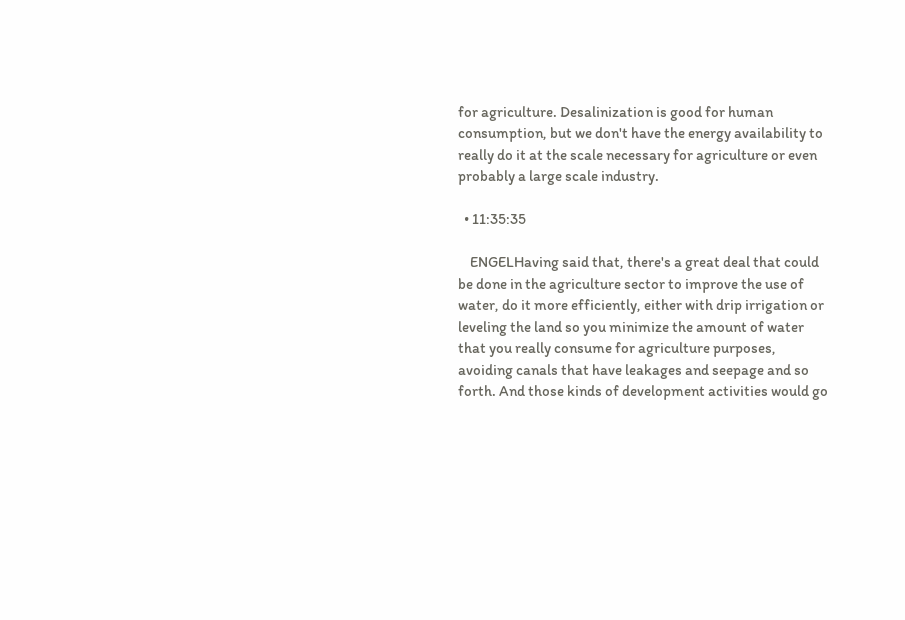for agriculture. Desalinization is good for human consumption, but we don't have the energy availability to really do it at the scale necessary for agriculture or even probably a large scale industry.

  • 11:35:35

    ENGELHaving said that, there's a great deal that could be done in the agriculture sector to improve the use of water, do it more efficiently, either with drip irrigation or leveling the land so you minimize the amount of water that you really consume for agriculture purposes, avoiding canals that have leakages and seepage and so forth. And those kinds of development activities would go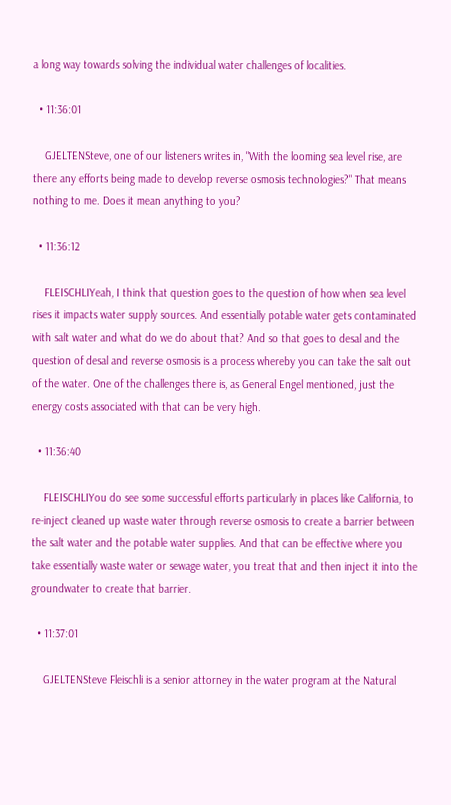a long way towards solving the individual water challenges of localities.

  • 11:36:01

    GJELTENSteve, one of our listeners writes in, "With the looming sea level rise, are there any efforts being made to develop reverse osmosis technologies?" That means nothing to me. Does it mean anything to you?

  • 11:36:12

    FLEISCHLIYeah, I think that question goes to the question of how when sea level rises it impacts water supply sources. And essentially potable water gets contaminated with salt water and what do we do about that? And so that goes to desal and the question of desal and reverse osmosis is a process whereby you can take the salt out of the water. One of the challenges there is, as General Engel mentioned, just the energy costs associated with that can be very high.

  • 11:36:40

    FLEISCHLIYou do see some successful efforts particularly in places like California, to re-inject cleaned up waste water through reverse osmosis to create a barrier between the salt water and the potable water supplies. And that can be effective where you take essentially waste water or sewage water, you treat that and then inject it into the groundwater to create that barrier.

  • 11:37:01

    GJELTENSteve Fleischli is a senior attorney in the water program at the Natural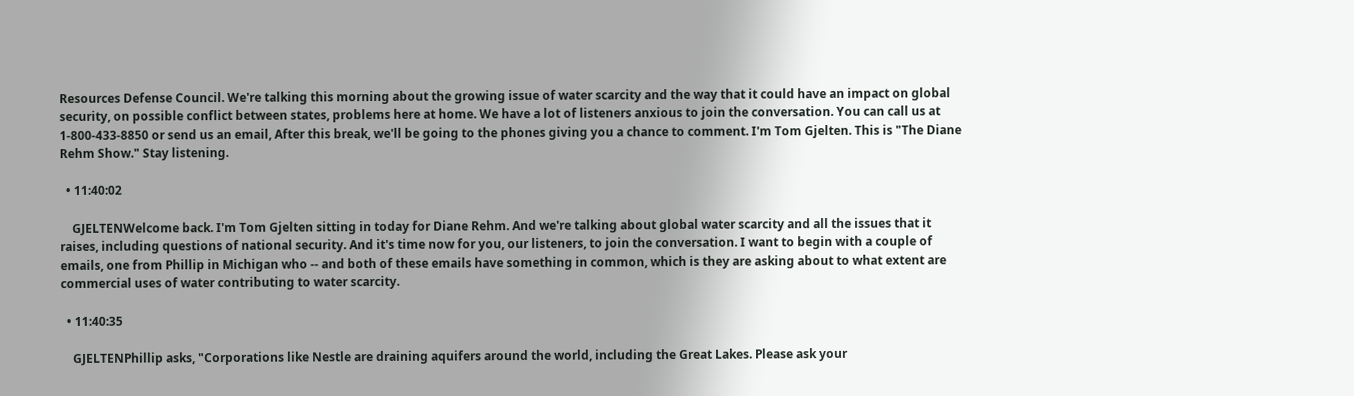Resources Defense Council. We're talking this morning about the growing issue of water scarcity and the way that it could have an impact on global security, on possible conflict between states, problems here at home. We have a lot of listeners anxious to join the conversation. You can call us at 1-800-433-8850 or send us an email, After this break, we'll be going to the phones giving you a chance to comment. I'm Tom Gjelten. This is "The Diane Rehm Show." Stay listening.

  • 11:40:02

    GJELTENWelcome back. I'm Tom Gjelten sitting in today for Diane Rehm. And we're talking about global water scarcity and all the issues that it raises, including questions of national security. And it's time now for you, our listeners, to join the conversation. I want to begin with a couple of emails, one from Phillip in Michigan who -- and both of these emails have something in common, which is they are asking about to what extent are commercial uses of water contributing to water scarcity.

  • 11:40:35

    GJELTENPhillip asks, "Corporations like Nestle are draining aquifers around the world, including the Great Lakes. Please ask your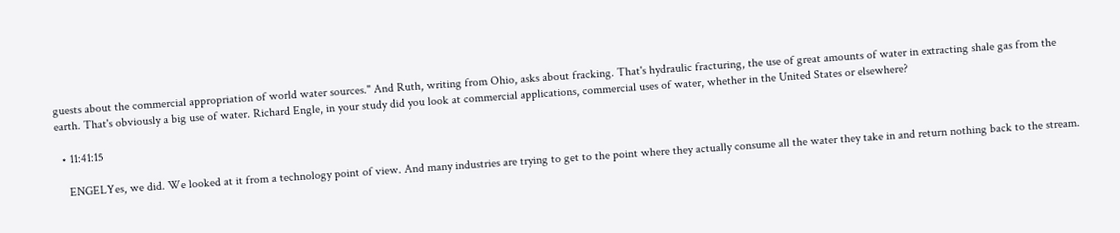guests about the commercial appropriation of world water sources." And Ruth, writing from Ohio, asks about fracking. That's hydraulic fracturing, the use of great amounts of water in extracting shale gas from the earth. That's obviously a big use of water. Richard Engle, in your study did you look at commercial applications, commercial uses of water, whether in the United States or elsewhere?

  • 11:41:15

    ENGELYes, we did. We looked at it from a technology point of view. And many industries are trying to get to the point where they actually consume all the water they take in and return nothing back to the stream.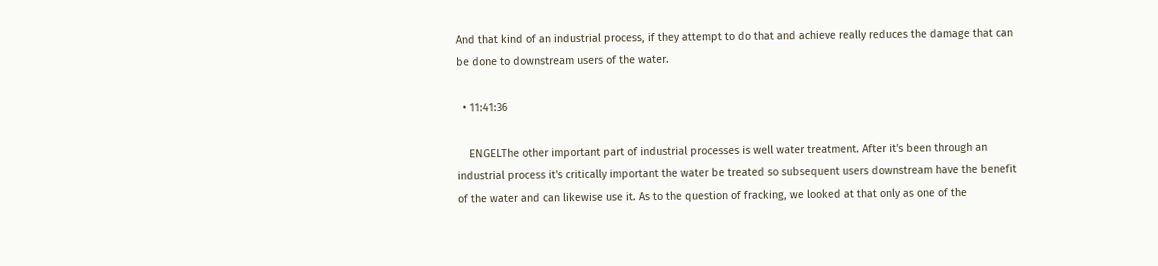And that kind of an industrial process, if they attempt to do that and achieve really reduces the damage that can be done to downstream users of the water.

  • 11:41:36

    ENGELThe other important part of industrial processes is well water treatment. After it's been through an industrial process it's critically important the water be treated so subsequent users downstream have the benefit of the water and can likewise use it. As to the question of fracking, we looked at that only as one of the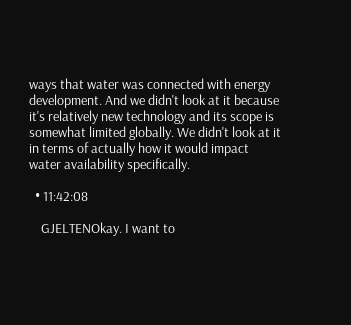ways that water was connected with energy development. And we didn't look at it because it's relatively new technology and its scope is somewhat limited globally. We didn't look at it in terms of actually how it would impact water availability specifically.

  • 11:42:08

    GJELTENOkay. I want to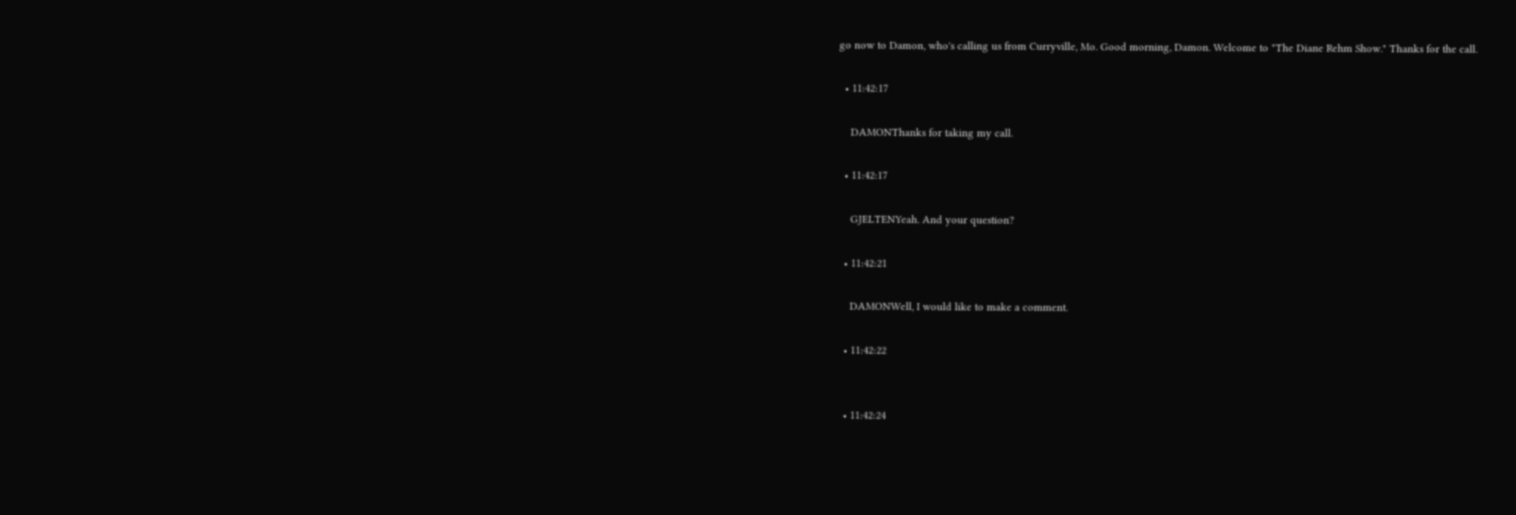go now to Damon, who's calling us from Curryville, Mo. Good morning, Damon. Welcome to "The Diane Rehm Show." Thanks for the call.

  • 11:42:17

    DAMONThanks for taking my call.

  • 11:42:17

    GJELTENYeah. And your question?

  • 11:42:21

    DAMONWell, I would like to make a comment.

  • 11:42:22


  • 11:42:24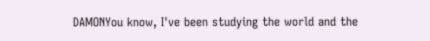DAMONYou know, I've been studying the world and the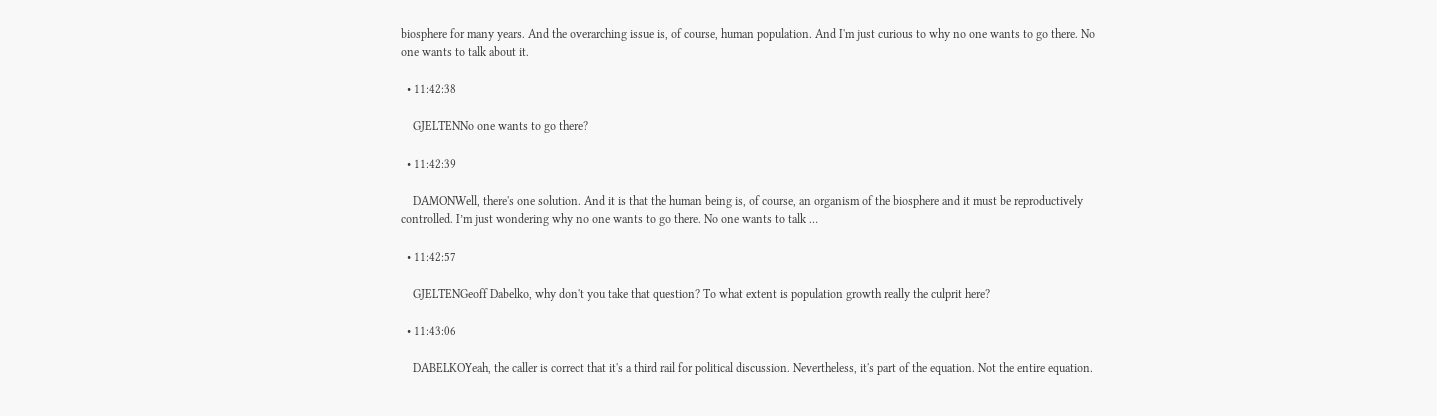biosphere for many years. And the overarching issue is, of course, human population. And I'm just curious to why no one wants to go there. No one wants to talk about it.

  • 11:42:38

    GJELTENNo one wants to go there?

  • 11:42:39

    DAMONWell, there's one solution. And it is that the human being is, of course, an organism of the biosphere and it must be reproductively controlled. I’m just wondering why no one wants to go there. No one wants to talk …

  • 11:42:57

    GJELTENGeoff Dabelko, why don't you take that question? To what extent is population growth really the culprit here?

  • 11:43:06

    DABELKOYeah, the caller is correct that it's a third rail for political discussion. Nevertheless, it's part of the equation. Not the entire equation.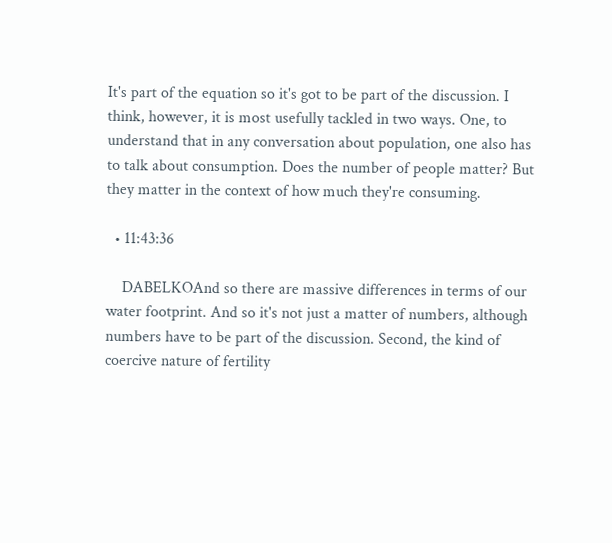It's part of the equation so it's got to be part of the discussion. I think, however, it is most usefully tackled in two ways. One, to understand that in any conversation about population, one also has to talk about consumption. Does the number of people matter? But they matter in the context of how much they're consuming.

  • 11:43:36

    DABELKOAnd so there are massive differences in terms of our water footprint. And so it's not just a matter of numbers, although numbers have to be part of the discussion. Second, the kind of coercive nature of fertility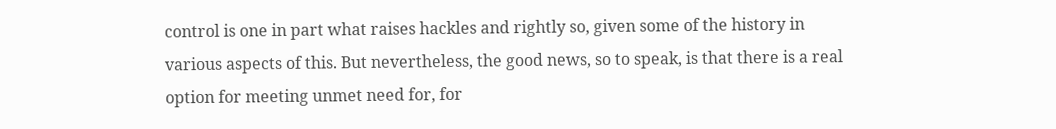control is one in part what raises hackles and rightly so, given some of the history in various aspects of this. But nevertheless, the good news, so to speak, is that there is a real option for meeting unmet need for, for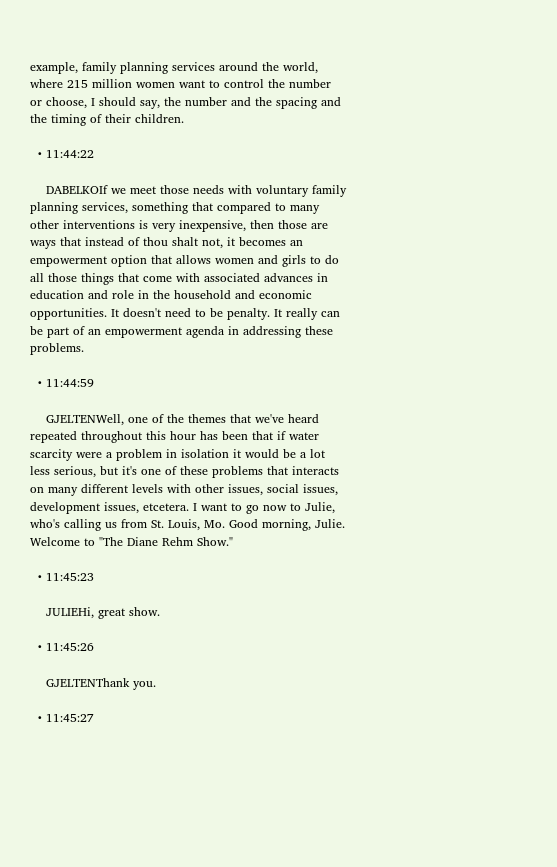example, family planning services around the world, where 215 million women want to control the number or choose, I should say, the number and the spacing and the timing of their children.

  • 11:44:22

    DABELKOIf we meet those needs with voluntary family planning services, something that compared to many other interventions is very inexpensive, then those are ways that instead of thou shalt not, it becomes an empowerment option that allows women and girls to do all those things that come with associated advances in education and role in the household and economic opportunities. It doesn't need to be penalty. It really can be part of an empowerment agenda in addressing these problems.

  • 11:44:59

    GJELTENWell, one of the themes that we've heard repeated throughout this hour has been that if water scarcity were a problem in isolation it would be a lot less serious, but it's one of these problems that interacts on many different levels with other issues, social issues, development issues, etcetera. I want to go now to Julie, who's calling us from St. Louis, Mo. Good morning, Julie. Welcome to "The Diane Rehm Show."

  • 11:45:23

    JULIEHi, great show.

  • 11:45:26

    GJELTENThank you.

  • 11:45:27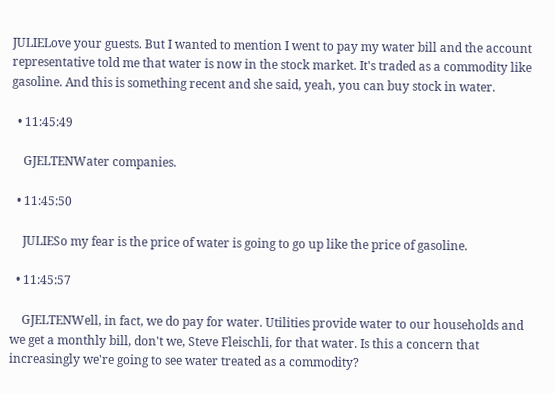JULIELove your guests. But I wanted to mention I went to pay my water bill and the account representative told me that water is now in the stock market. It's traded as a commodity like gasoline. And this is something recent and she said, yeah, you can buy stock in water.

  • 11:45:49

    GJELTENWater companies.

  • 11:45:50

    JULIESo my fear is the price of water is going to go up like the price of gasoline.

  • 11:45:57

    GJELTENWell, in fact, we do pay for water. Utilities provide water to our households and we get a monthly bill, don't we, Steve Fleischli, for that water. Is this a concern that increasingly we're going to see water treated as a commodity?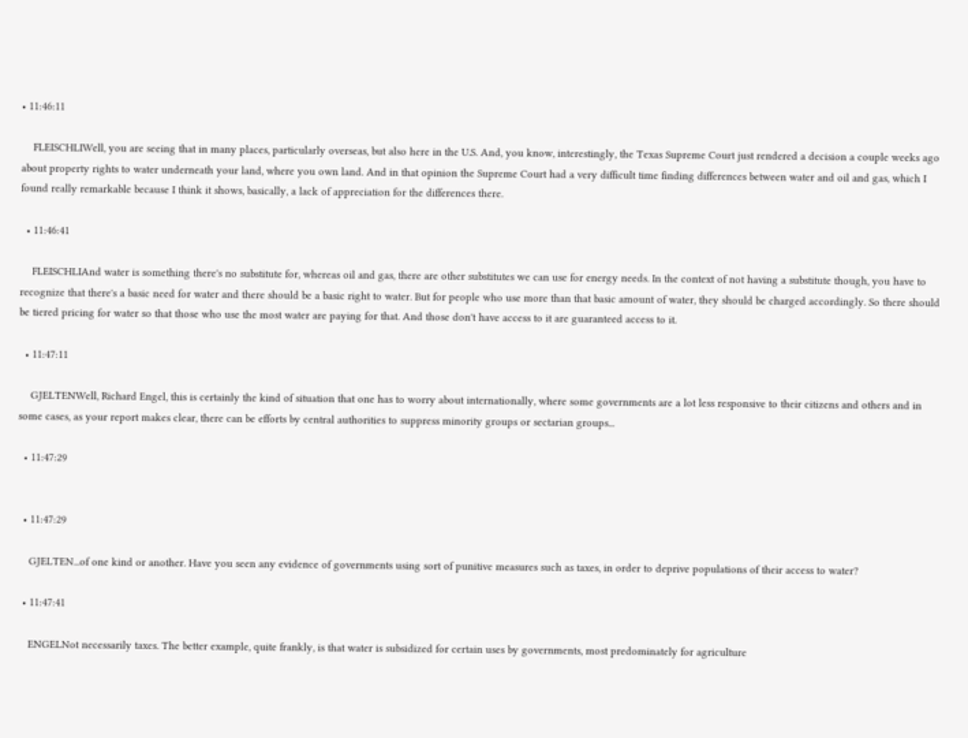• 11:46:11

    FLEISCHLIWell, you are seeing that in many places, particularly overseas, but also here in the U.S. And, you know, interestingly, the Texas Supreme Court just rendered a decision a couple weeks ago about property rights to water underneath your land, where you own land. And in that opinion the Supreme Court had a very difficult time finding differences between water and oil and gas, which I found really remarkable because I think it shows, basically, a lack of appreciation for the differences there.

  • 11:46:41

    FLEISCHLIAnd water is something there's no substitute for, whereas oil and gas, there are other substitutes we can use for energy needs. In the context of not having a substitute though, you have to recognize that there's a basic need for water and there should be a basic right to water. But for people who use more than that basic amount of water, they should be charged accordingly. So there should be tiered pricing for water so that those who use the most water are paying for that. And those don't have access to it are guaranteed access to it.

  • 11:47:11

    GJELTENWell, Richard Engel, this is certainly the kind of situation that one has to worry about internationally, where some governments are a lot less responsive to their citizens and others and in some cases, as your report makes clear, there can be efforts by central authorities to suppress minority groups or sectarian groups...

  • 11:47:29


  • 11:47:29

    GJELTEN...of one kind or another. Have you seen any evidence of governments using sort of punitive measures such as taxes, in order to deprive populations of their access to water?

  • 11:47:41

    ENGELNot necessarily taxes. The better example, quite frankly, is that water is subsidized for certain uses by governments, most predominately for agriculture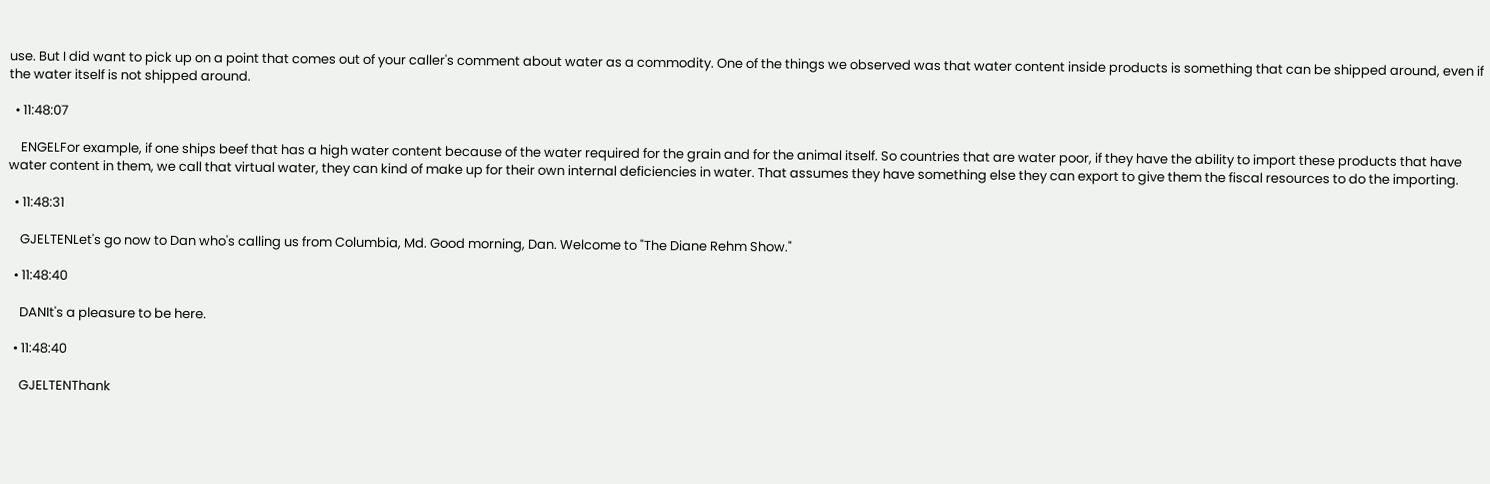use. But I did want to pick up on a point that comes out of your caller's comment about water as a commodity. One of the things we observed was that water content inside products is something that can be shipped around, even if the water itself is not shipped around.

  • 11:48:07

    ENGELFor example, if one ships beef that has a high water content because of the water required for the grain and for the animal itself. So countries that are water poor, if they have the ability to import these products that have water content in them, we call that virtual water, they can kind of make up for their own internal deficiencies in water. That assumes they have something else they can export to give them the fiscal resources to do the importing.

  • 11:48:31

    GJELTENLet's go now to Dan who's calling us from Columbia, Md. Good morning, Dan. Welcome to "The Diane Rehm Show."

  • 11:48:40

    DANIt's a pleasure to be here.

  • 11:48:40

    GJELTENThank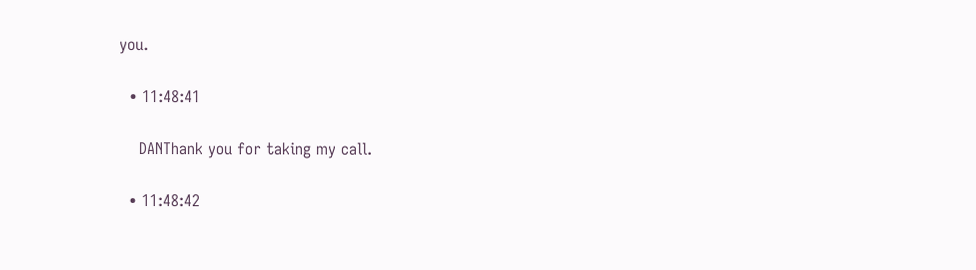you.

  • 11:48:41

    DANThank you for taking my call.

  • 11:48:42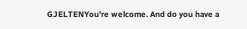GJELTENYou're welcome. And do you have a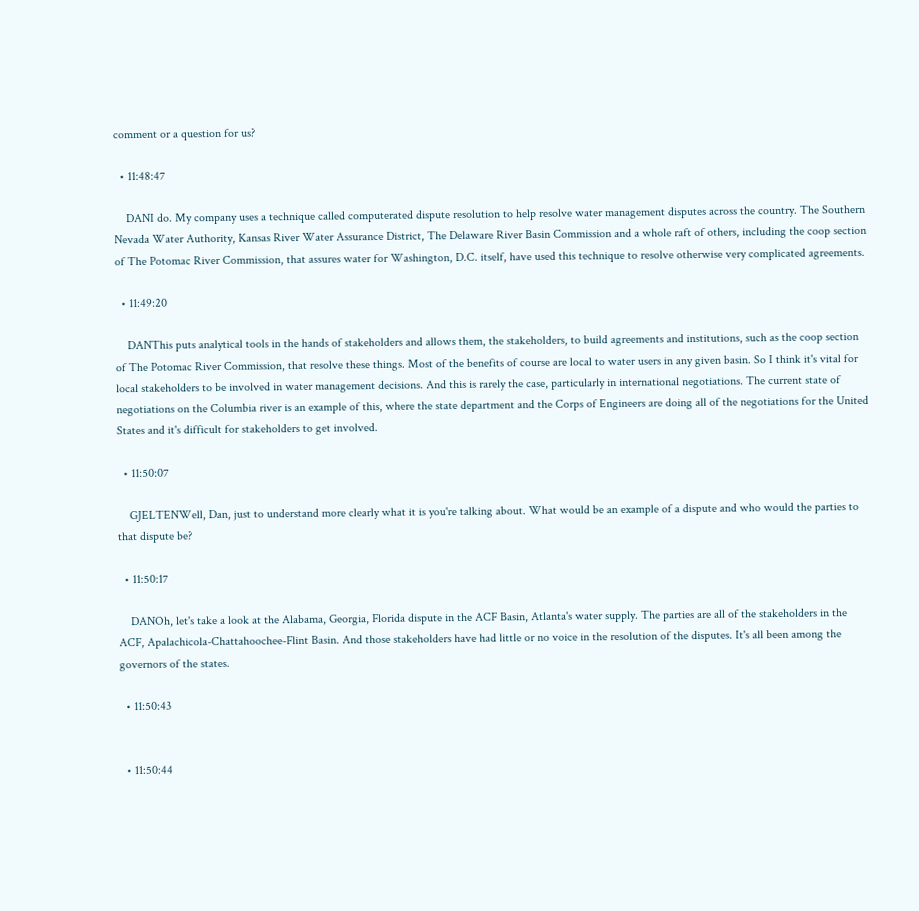comment or a question for us?

  • 11:48:47

    DANI do. My company uses a technique called computerated dispute resolution to help resolve water management disputes across the country. The Southern Nevada Water Authority, Kansas River Water Assurance District, The Delaware River Basin Commission and a whole raft of others, including the coop section of The Potomac River Commission, that assures water for Washington, D.C. itself, have used this technique to resolve otherwise very complicated agreements.

  • 11:49:20

    DANThis puts analytical tools in the hands of stakeholders and allows them, the stakeholders, to build agreements and institutions, such as the coop section of The Potomac River Commission, that resolve these things. Most of the benefits of course are local to water users in any given basin. So I think it's vital for local stakeholders to be involved in water management decisions. And this is rarely the case, particularly in international negotiations. The current state of negotiations on the Columbia river is an example of this, where the state department and the Corps of Engineers are doing all of the negotiations for the United States and it's difficult for stakeholders to get involved.

  • 11:50:07

    GJELTENWell, Dan, just to understand more clearly what it is you're talking about. What would be an example of a dispute and who would the parties to that dispute be?

  • 11:50:17

    DANOh, let's take a look at the Alabama, Georgia, Florida dispute in the ACF Basin, Atlanta's water supply. The parties are all of the stakeholders in the ACF, Apalachicola-Chattahoochee-Flint Basin. And those stakeholders have had little or no voice in the resolution of the disputes. It's all been among the governors of the states.

  • 11:50:43


  • 11:50:44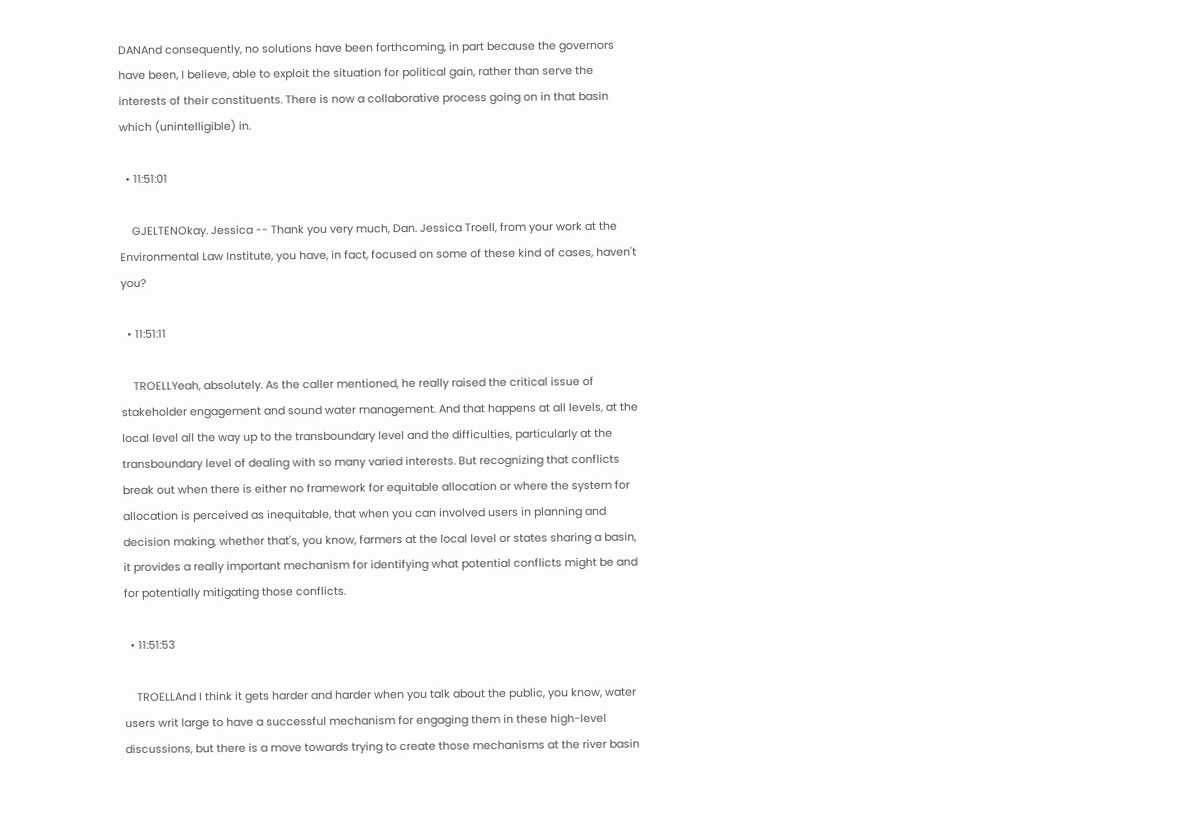DANAnd consequently, no solutions have been forthcoming, in part because the governors have been, I believe, able to exploit the situation for political gain, rather than serve the interests of their constituents. There is now a collaborative process going on in that basin which (unintelligible) in.

  • 11:51:01

    GJELTENOkay. Jessica -- Thank you very much, Dan. Jessica Troell, from your work at the Environmental Law Institute, you have, in fact, focused on some of these kind of cases, haven't you?

  • 11:51:11

    TROELLYeah, absolutely. As the caller mentioned, he really raised the critical issue of stakeholder engagement and sound water management. And that happens at all levels, at the local level all the way up to the transboundary level and the difficulties, particularly at the transboundary level of dealing with so many varied interests. But recognizing that conflicts break out when there is either no framework for equitable allocation or where the system for allocation is perceived as inequitable, that when you can involved users in planning and decision making, whether that's, you know, farmers at the local level or states sharing a basin, it provides a really important mechanism for identifying what potential conflicts might be and for potentially mitigating those conflicts.

  • 11:51:53

    TROELLAnd I think it gets harder and harder when you talk about the public, you know, water users writ large to have a successful mechanism for engaging them in these high-level discussions, but there is a move towards trying to create those mechanisms at the river basin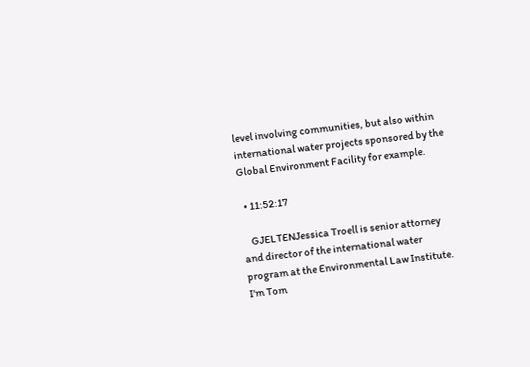level involving communities, but also within international water projects sponsored by the Global Environment Facility for example.

  • 11:52:17

    GJELTENJessica Troell is senior attorney and director of the international water program at the Environmental Law Institute. I'm Tom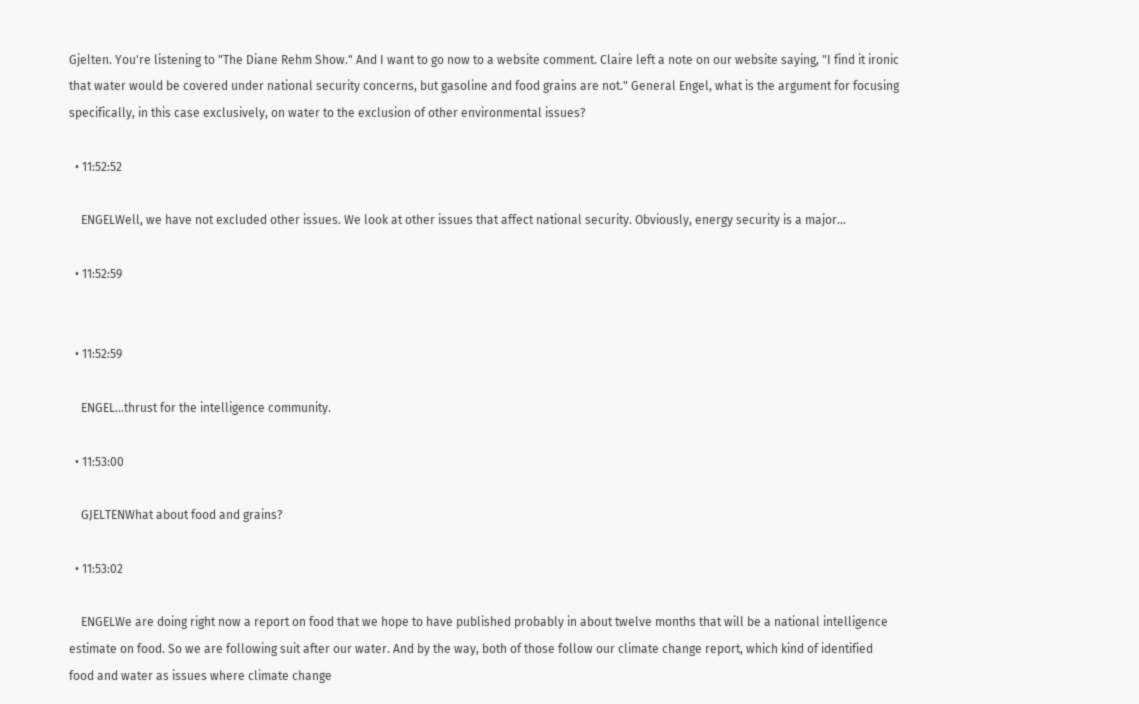Gjelten. You're listening to "The Diane Rehm Show." And I want to go now to a website comment. Claire left a note on our website saying, "I find it ironic that water would be covered under national security concerns, but gasoline and food grains are not." General Engel, what is the argument for focusing specifically, in this case exclusively, on water to the exclusion of other environmental issues?

  • 11:52:52

    ENGELWell, we have not excluded other issues. We look at other issues that affect national security. Obviously, energy security is a major...

  • 11:52:59


  • 11:52:59

    ENGEL...thrust for the intelligence community.

  • 11:53:00

    GJELTENWhat about food and grains?

  • 11:53:02

    ENGELWe are doing right now a report on food that we hope to have published probably in about twelve months that will be a national intelligence estimate on food. So we are following suit after our water. And by the way, both of those follow our climate change report, which kind of identified food and water as issues where climate change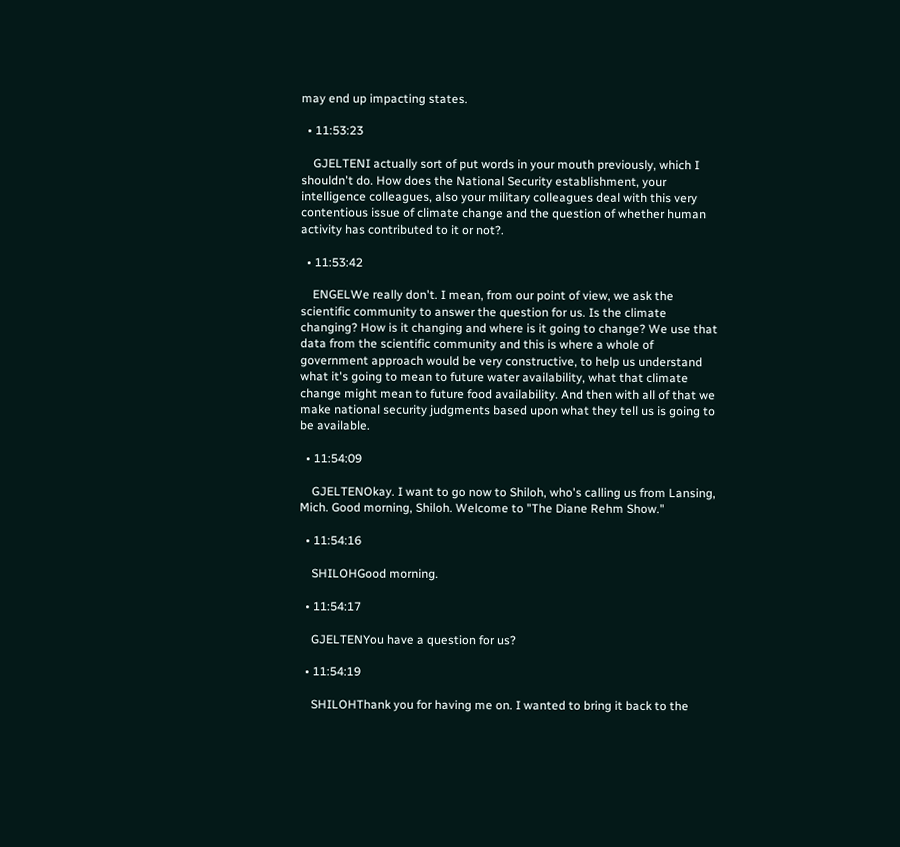may end up impacting states.

  • 11:53:23

    GJELTENI actually sort of put words in your mouth previously, which I shouldn't do. How does the National Security establishment, your intelligence colleagues, also your military colleagues deal with this very contentious issue of climate change and the question of whether human activity has contributed to it or not?.

  • 11:53:42

    ENGELWe really don't. I mean, from our point of view, we ask the scientific community to answer the question for us. Is the climate changing? How is it changing and where is it going to change? We use that data from the scientific community and this is where a whole of government approach would be very constructive, to help us understand what it's going to mean to future water availability, what that climate change might mean to future food availability. And then with all of that we make national security judgments based upon what they tell us is going to be available.

  • 11:54:09

    GJELTENOkay. I want to go now to Shiloh, who's calling us from Lansing, Mich. Good morning, Shiloh. Welcome to "The Diane Rehm Show."

  • 11:54:16

    SHILOHGood morning.

  • 11:54:17

    GJELTENYou have a question for us?

  • 11:54:19

    SHILOHThank you for having me on. I wanted to bring it back to the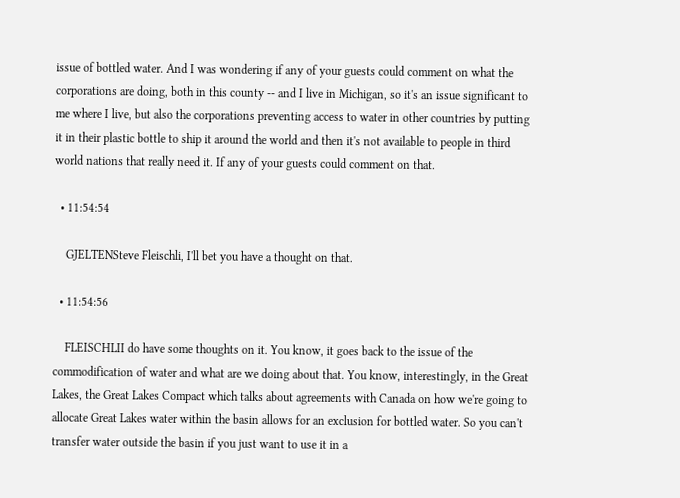issue of bottled water. And I was wondering if any of your guests could comment on what the corporations are doing, both in this county -- and I live in Michigan, so it's an issue significant to me where I live, but also the corporations preventing access to water in other countries by putting it in their plastic bottle to ship it around the world and then it's not available to people in third world nations that really need it. If any of your guests could comment on that.

  • 11:54:54

    GJELTENSteve Fleischli, I'll bet you have a thought on that.

  • 11:54:56

    FLEISCHLII do have some thoughts on it. You know, it goes back to the issue of the commodification of water and what are we doing about that. You know, interestingly, in the Great Lakes, the Great Lakes Compact which talks about agreements with Canada on how we're going to allocate Great Lakes water within the basin allows for an exclusion for bottled water. So you can't transfer water outside the basin if you just want to use it in a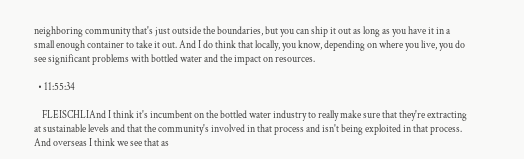neighboring community that's just outside the boundaries, but you can ship it out as long as you have it in a small enough container to take it out. And I do think that locally, you know, depending on where you live, you do see significant problems with bottled water and the impact on resources.

  • 11:55:34

    FLEISCHLIAnd I think it's incumbent on the bottled water industry to really make sure that they're extracting at sustainable levels and that the community's involved in that process and isn't being exploited in that process. And overseas I think we see that as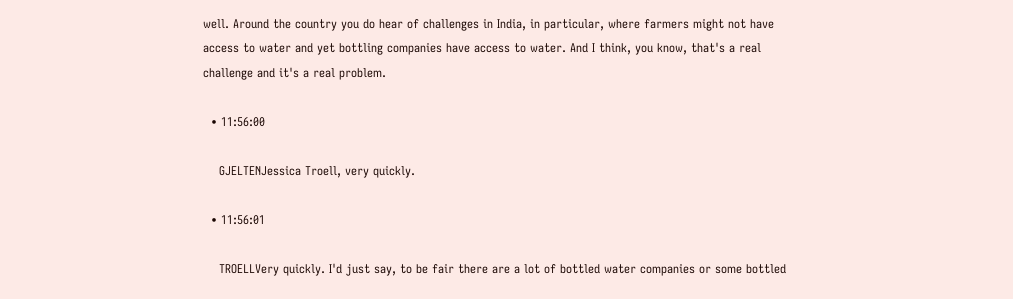well. Around the country you do hear of challenges in India, in particular, where farmers might not have access to water and yet bottling companies have access to water. And I think, you know, that's a real challenge and it's a real problem.

  • 11:56:00

    GJELTENJessica Troell, very quickly.

  • 11:56:01

    TROELLVery quickly. I'd just say, to be fair there are a lot of bottled water companies or some bottled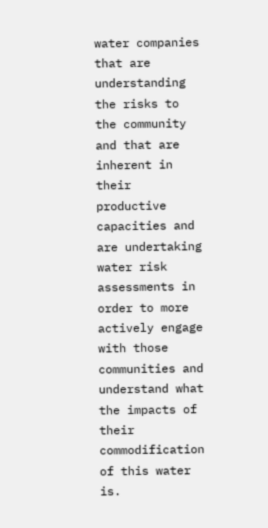water companies that are understanding the risks to the community and that are inherent in their productive capacities and are undertaking water risk assessments in order to more actively engage with those communities and understand what the impacts of their commodification of this water is.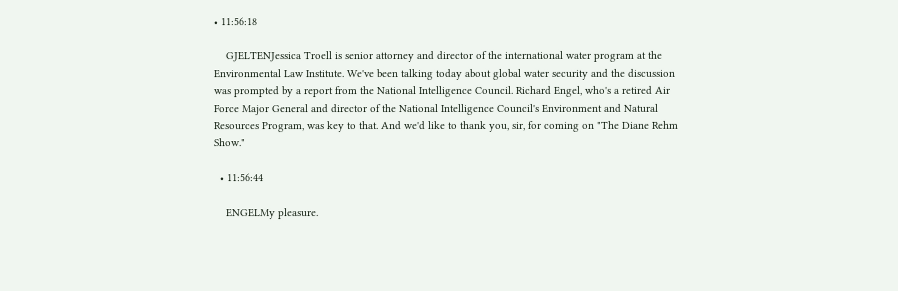• 11:56:18

    GJELTENJessica Troell is senior attorney and director of the international water program at the Environmental Law Institute. We've been talking today about global water security and the discussion was prompted by a report from the National Intelligence Council. Richard Engel, who's a retired Air Force Major General and director of the National Intelligence Council's Environment and Natural Resources Program, was key to that. And we'd like to thank you, sir, for coming on "The Diane Rehm Show."

  • 11:56:44

    ENGELMy pleasure.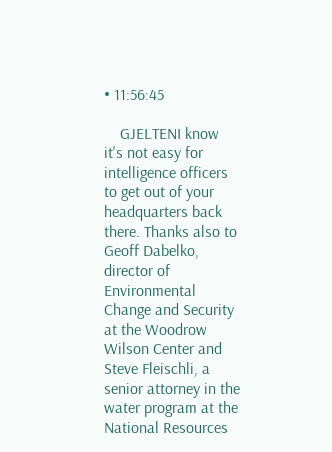• 11:56:45

    GJELTENI know it's not easy for intelligence officers to get out of your headquarters back there. Thanks also to Geoff Dabelko, director of Environmental Change and Security at the Woodrow Wilson Center and Steve Fleischli, a senior attorney in the water program at the National Resources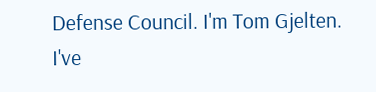Defense Council. I'm Tom Gjelten. I've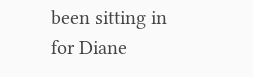been sitting in for Diane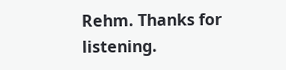Rehm. Thanks for listening.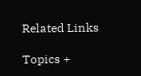Related Links

Topics +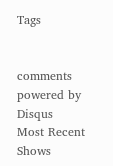Tags


comments powered by Disqus
Most Recent Shows